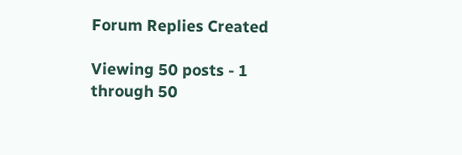Forum Replies Created

Viewing 50 posts - 1 through 50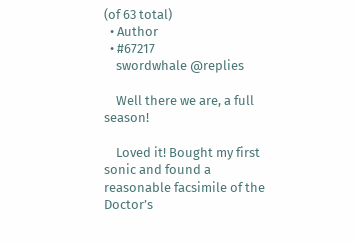(of 63 total)
  • Author
  • #67217
    swordwhale @replies

    Well there we are, a full season!

    Loved it! Bought my first sonic and found a reasonable facsimile of the Doctor’s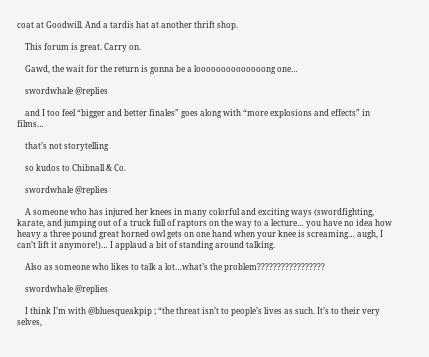coat at Goodwill. And a tardis hat at another thrift shop.

    This forum is great. Carry on.

    Gawd, the wait for the return is gonna be a loooooooooooooong one…

    swordwhale @replies

    and I too feel “bigger and better finales” goes along with “more explosions and effects” in films…

    that’s not storytelling

    so kudos to Chibnall & Co.

    swordwhale @replies

    A someone who has injured her knees in many colorful and exciting ways (swordfighting, karate, and jumping out of a truck full of raptors on the way to a lecture… you have no idea how heavy a three pound great horned owl gets on one hand when your knee is screaming… augh, I can’t lift it anymore!)… I applaud a bit of standing around talking.

    Also as someone who likes to talk a lot…what’s the problem?????????????????

    swordwhale @replies

    I think I’m with @bluesqueakpip ; “the threat isn’t to people’s lives as such. It’s to their very selves,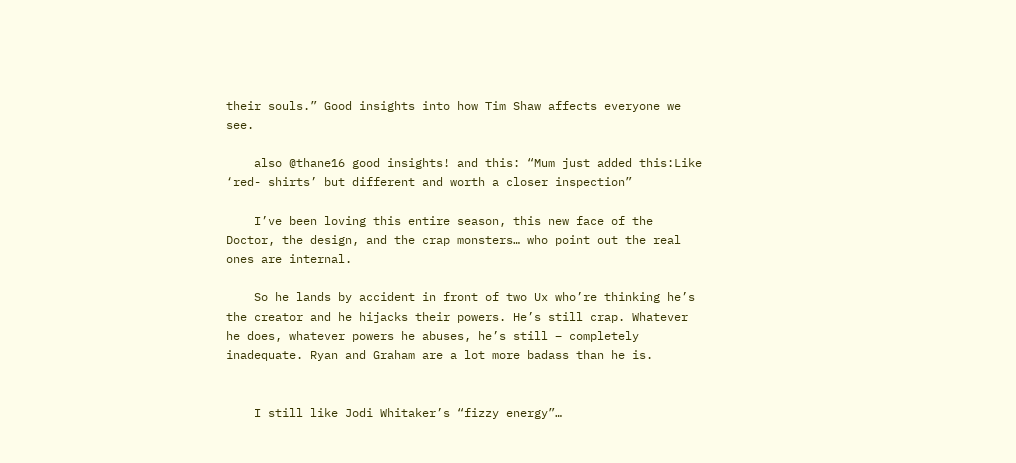their souls.” Good insights into how Tim Shaw affects everyone we see.

    also @thane16 good insights! and this: “Mum just added this:Like ‘red- shirts’ but different and worth a closer inspection”

    I’ve been loving this entire season, this new face of the Doctor, the design, and the crap monsters… who point out the real ones are internal.

    So he lands by accident in front of two Ux who’re thinking he’s the creator and he hijacks their powers. He’s still crap. Whatever he does, whatever powers he abuses, he’s still – completely inadequate. Ryan and Graham are a lot more badass than he is.


    I still like Jodi Whitaker’s “fizzy energy”…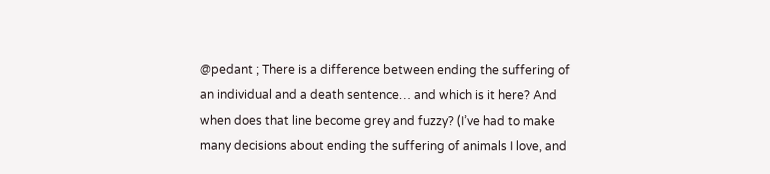@pedant ; There is a difference between ending the suffering of an individual and a death sentence… and which is it here? And when does that line become grey and fuzzy? (I’ve had to make many decisions about ending the suffering of animals I love, and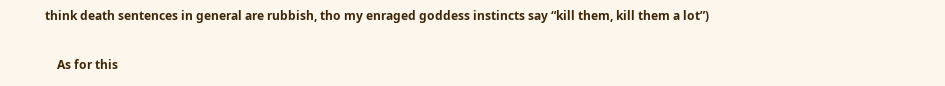think death sentences in general are rubbish, tho my enraged goddess instincts say “kill them, kill them a lot”)

    As for this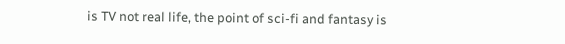is TV not real life, the point of sci-fi and fantasy is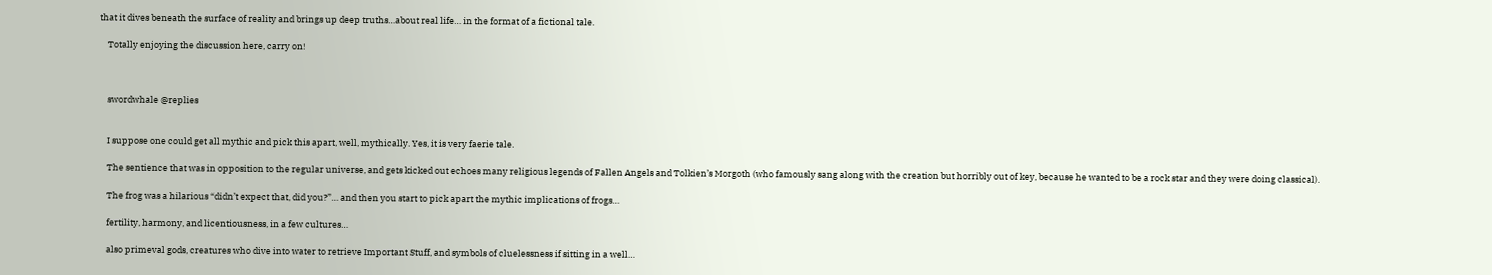that it dives beneath the surface of reality and brings up deep truths…about real life… in the format of a fictional tale.

    Totally enjoying the discussion here, carry on!



    swordwhale @replies


    I suppose one could get all mythic and pick this apart, well, mythically. Yes, it is very faerie tale.

    The sentience that was in opposition to the regular universe, and gets kicked out echoes many religious legends of Fallen Angels and Tolkien’s Morgoth (who famously sang along with the creation but horribly out of key, because he wanted to be a rock star and they were doing classical).

    The frog was a hilarious “didn’t expect that, did you?”… and then you start to pick apart the mythic implications of frogs…

    fertility, harmony, and licentiousness, in a few cultures…

    also primeval gods, creatures who dive into water to retrieve Important Stuff, and symbols of cluelessness if sitting in a well…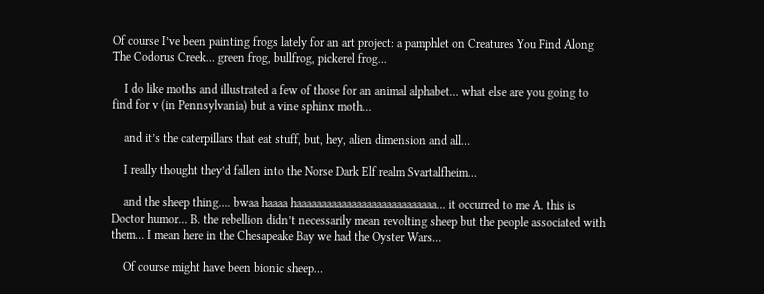Of course I’ve been painting frogs lately for an art project: a pamphlet on Creatures You Find Along The Codorus Creek… green frog, bullfrog, pickerel frog…

    I do like moths and illustrated a few of those for an animal alphabet… what else are you going to find for v (in Pennsylvania) but a vine sphinx moth…

    and it’s the caterpillars that eat stuff, but, hey, alien dimension and all…

    I really thought they’d fallen into the Norse Dark Elf realm Svartalfheim…

    and the sheep thing…. bwaa haaaa haaaaaaaaaaaaaaaaaaaaaaaaaaaa… it occurred to me A. this is Doctor humor… B. the rebellion didn’t necessarily mean revolting sheep but the people associated with them… I mean here in the Chesapeake Bay we had the Oyster Wars…

    Of course might have been bionic sheep…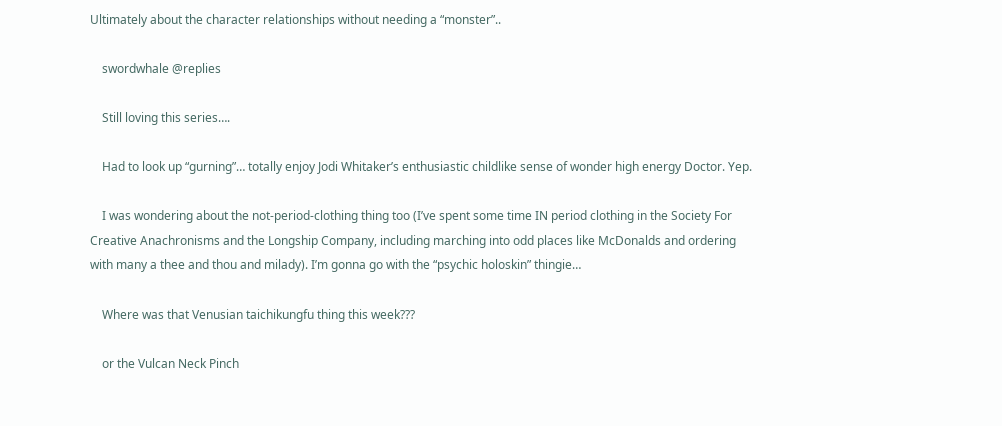Ultimately about the character relationships without needing a “monster”..

    swordwhale @replies

    Still loving this series….

    Had to look up “gurning”… totally enjoy Jodi Whitaker’s enthusiastic childlike sense of wonder high energy Doctor. Yep.

    I was wondering about the not-period-clothing thing too (I’ve spent some time IN period clothing in the Society For Creative Anachronisms and the Longship Company, including marching into odd places like McDonalds and ordering with many a thee and thou and milady). I’m gonna go with the “psychic holoskin” thingie…

    Where was that Venusian taichikungfu thing this week???

    or the Vulcan Neck Pinch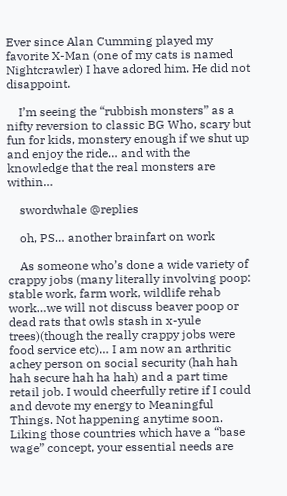Ever since Alan Cumming played my favorite X-Man (one of my cats is named Nightcrawler) I have adored him. He did not disappoint.

    I’m seeing the “rubbish monsters” as a nifty reversion to classic BG Who, scary but fun for kids, monstery enough if we shut up and enjoy the ride… and with the knowledge that the real monsters are within…

    swordwhale @replies

    oh, PS… another brainfart on work

    As someone who’s done a wide variety of crappy jobs (many literally involving poop: stable work, farm work, wildlife rehab work…we will not discuss beaver poop or dead rats that owls stash in x-yule trees)(though the really crappy jobs were food service etc)… I am now an arthritic achey person on social security (hah hah hah secure hah ha hah) and a part time retail job. I would cheerfully retire if I could and devote my energy to Meaningful Things. Not happening anytime soon. Liking those countries which have a “base wage” concept, your essential needs are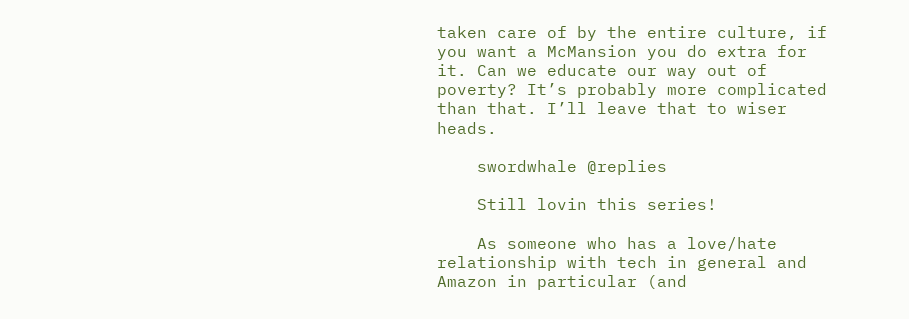taken care of by the entire culture, if you want a McMansion you do extra for it. Can we educate our way out of poverty? It’s probably more complicated than that. I’ll leave that to wiser heads.

    swordwhale @replies

    Still lovin this series!

    As someone who has a love/hate relationship with tech in general and Amazon in particular (and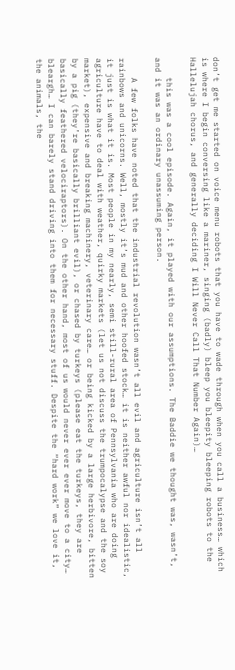don’t get me started on voice menu robots that you have to wade through when you call a business… which is where I begin conversing like a mariner, singing (badly) bleep you bleepity bleeping robots to the Hallelujah chorus, and generally deciding I Will Never Call That Number Again)…

    this was a cool episode. Again, it played with our assumptions. The Baddie we thought was, wasn’t, and it was an ordinary unassuming person.

    A few folks have noted that the industrial revolution wasn’t all evil and agriculture isn’t all rainbows and unicorns. Well, mostly it’s mud and other hoofed stock… it is neither awful nor idealistic, it just is what it is. Most people in my nearly, semi still-rural area of Pennsylvania who are doing agriculture have to deal with weather, quirky markets (let us not discuss the trumpocalypse and the soy market), expensive and breaking machinery, veterinary care… or being kicked by a large herbivore, bitten by a pig (they’re basically brilliant evil), or chased by turkeys (please eat the turkeys, they are basically feathered velociraptors). On the other hand, most of us would never ever ever move to a city… bleargh… I can barely stand driving into them for necessary stuff. Despite the “hard work” we love it, the animals, the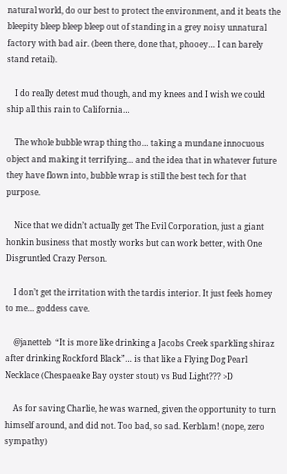natural world, do our best to protect the environment, and it beats the bleepity bleep bleep bleep out of standing in a grey noisy unnatural factory with bad air. (been there, done that, phooey… I can barely stand retail).

    I do really detest mud though, and my knees and I wish we could ship all this rain to California…

    The whole bubble wrap thing tho… taking a mundane innocuous object and making it terrifying… and the idea that in whatever future they have flown into, bubble wrap is still the best tech for that purpose.

    Nice that we didn’t actually get The Evil Corporation, just a giant honkin business that mostly works but can work better, with One Disgruntled Crazy Person.

    I don’t get the irritation with the tardis interior. It just feels homey to me… goddess cave.

    @janetteb  “It is more like drinking a Jacobs Creek sparkling shiraz after drinking Rockford Black”… is that like a Flying Dog Pearl Necklace (Chespaeake Bay oyster stout) vs Bud Light??? >D

    As for saving Charlie, he was warned, given the opportunity to turn himself around, and did not. Too bad, so sad. Kerblam! (nope, zero sympathy)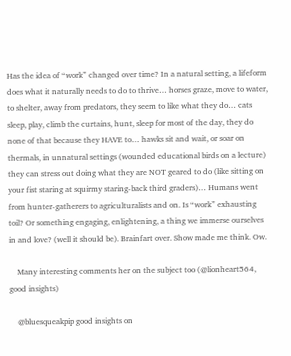Has the idea of “work” changed over time? In a natural setting, a lifeform does what it naturally needs to do to thrive… horses graze, move to water, to shelter, away from predators, they seem to like what they do… cats sleep, play, climb the curtains, hunt, sleep for most of the day, they do none of that because they HAVE to… hawks sit and wait, or soar on thermals, in unnatural settings (wounded educational birds on a lecture) they can stress out doing what they are NOT geared to do (like sitting on your fist staring at squirmy staring-back third graders)… Humans went from hunter-gatherers to agriculturalists and on. Is “work” exhausting toil? Or something engaging, enlightening, a thing we immerse ourselves in and love? (well it should be). Brainfart over. Show made me think. Ow.

    Many interesting comments her on the subject too (@lionheart564, good insights)

    @bluesqueakpip good insights on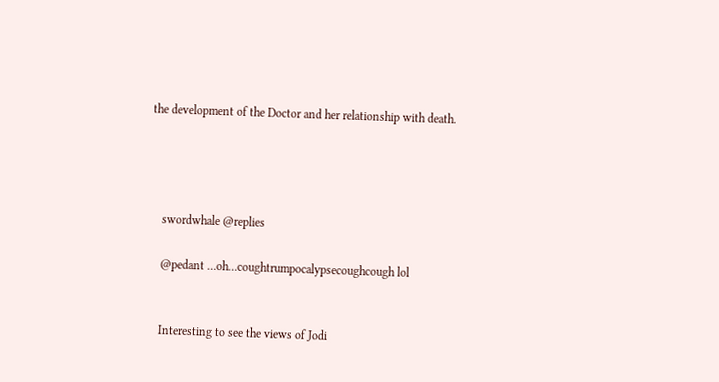the development of the Doctor and her relationship with death.




    swordwhale @replies

    @pedant …oh…coughtrumpocalypsecoughcough lol


    Interesting to see the views of Jodi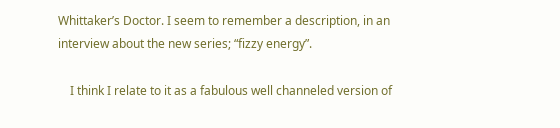Whittaker’s Doctor. I seem to remember a description, in an interview about the new series; “fizzy energy”.

    I think I relate to it as a fabulous well channeled version of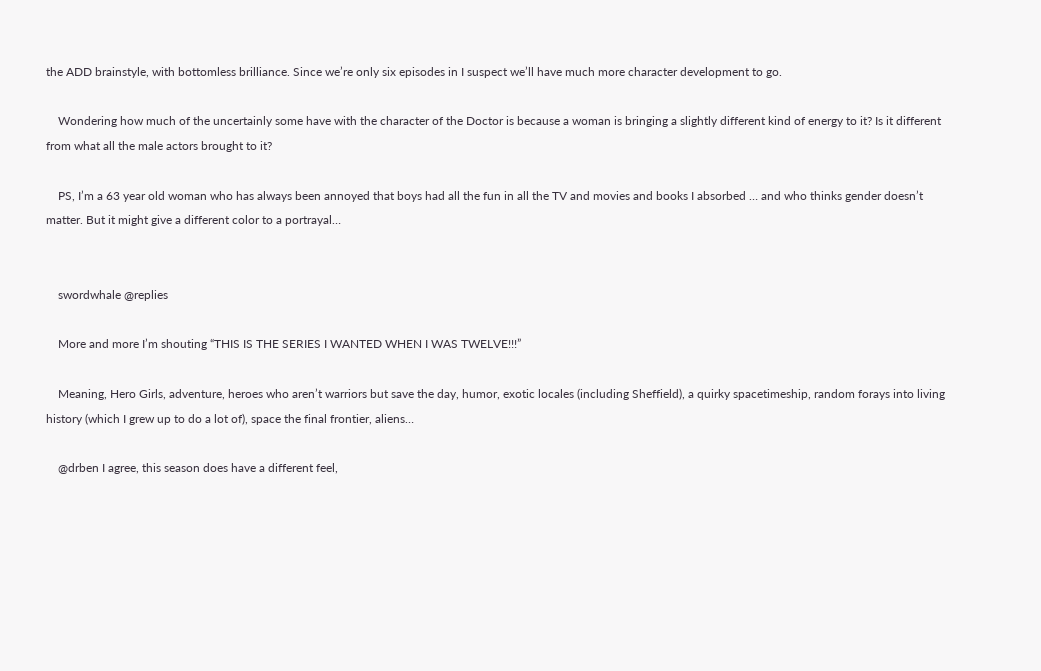the ADD brainstyle, with bottomless brilliance. Since we’re only six episodes in I suspect we’ll have much more character development to go.

    Wondering how much of the uncertainly some have with the character of the Doctor is because a woman is bringing a slightly different kind of energy to it? Is it different from what all the male actors brought to it?

    PS, I’m a 63 year old woman who has always been annoyed that boys had all the fun in all the TV and movies and books I absorbed … and who thinks gender doesn’t matter. But it might give a different color to a portrayal…


    swordwhale @replies

    More and more I’m shouting “THIS IS THE SERIES I WANTED WHEN I WAS TWELVE!!!”

    Meaning, Hero Girls, adventure, heroes who aren’t warriors but save the day, humor, exotic locales (including Sheffield), a quirky spacetimeship, random forays into living history (which I grew up to do a lot of), space the final frontier, aliens…

    @drben I agree, this season does have a different feel,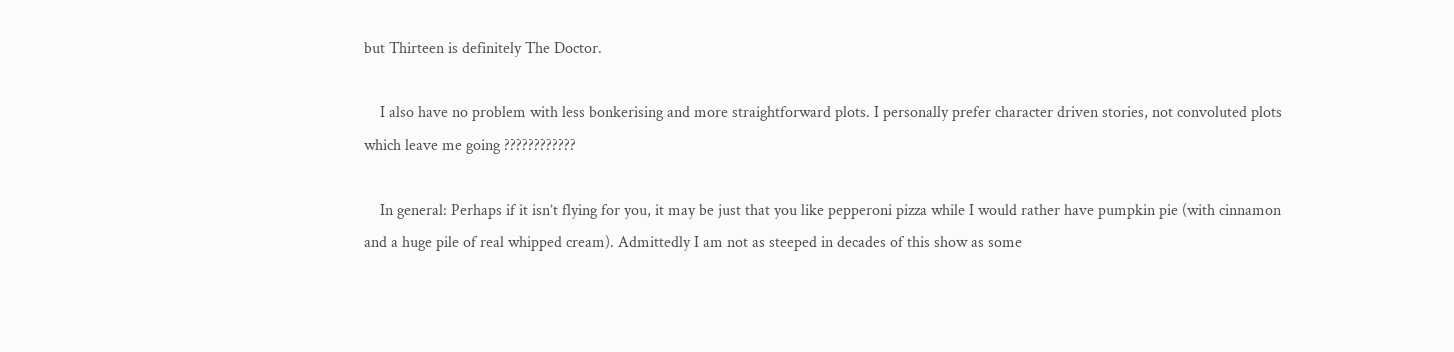but Thirteen is definitely The Doctor.

    I also have no problem with less bonkerising and more straightforward plots. I personally prefer character driven stories, not convoluted plots which leave me going ????????????

    In general: Perhaps if it isn’t flying for you, it may be just that you like pepperoni pizza while I would rather have pumpkin pie (with cinnamon and a huge pile of real whipped cream). Admittedly I am not as steeped in decades of this show as some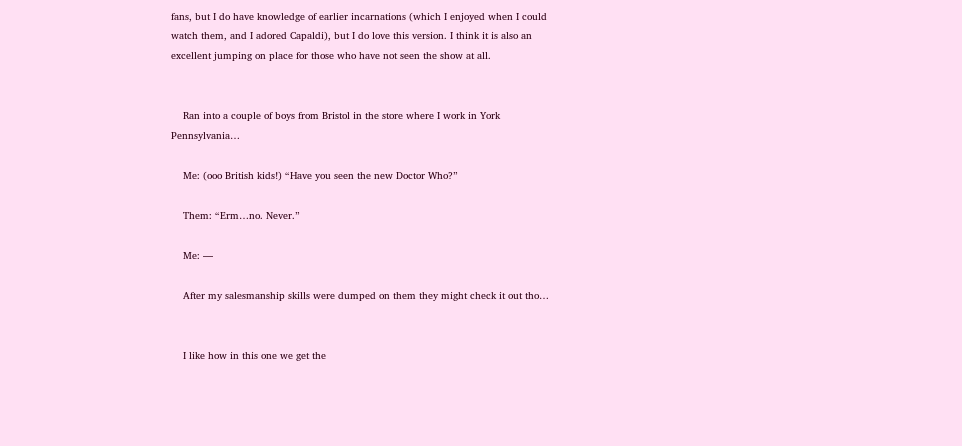fans, but I do have knowledge of earlier incarnations (which I enjoyed when I could watch them, and I adored Capaldi), but I do love this version. I think it is also an excellent jumping on place for those who have not seen the show at all.


    Ran into a couple of boys from Bristol in the store where I work in York Pennsylvania…

    Me: (ooo British kids!) “Have you seen the new Doctor Who?”

    Them: “Erm…no. Never.”

    Me: —

    After my salesmanship skills were dumped on them they might check it out tho…


    I like how in this one we get the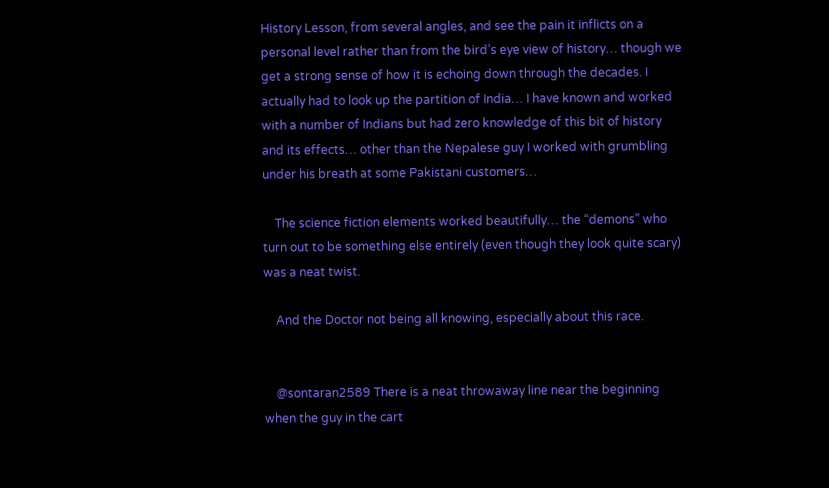History Lesson, from several angles, and see the pain it inflicts on a personal level rather than from the bird’s eye view of history… though we get a strong sense of how it is echoing down through the decades. I actually had to look up the partition of India… I have known and worked with a number of Indians but had zero knowledge of this bit of history  and its effects… other than the Nepalese guy I worked with grumbling under his breath at some Pakistani customers…

    The science fiction elements worked beautifully… the “demons” who turn out to be something else entirely (even though they look quite scary) was a neat twist.

    And the Doctor not being all knowing, especially about this race.


    @sontaran2589 There is a neat throwaway line near the beginning when the guy in the cart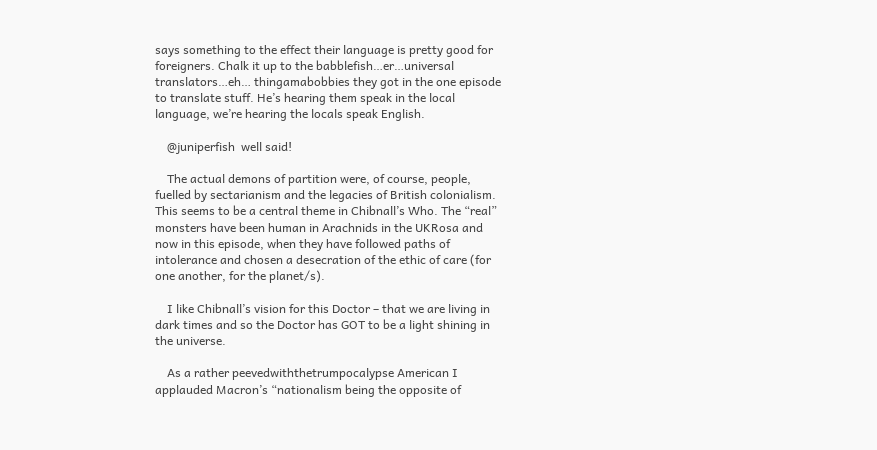says something to the effect their language is pretty good for foreigners. Chalk it up to the babblefish…er…universal translators…eh… thingamabobbies they got in the one episode to translate stuff. He’s hearing them speak in the local language, we’re hearing the locals speak English.

    @juniperfish  well said!

    The actual demons of partition were, of course, people, fuelled by sectarianism and the legacies of British colonialism. This seems to be a central theme in Chibnall’s Who. The “real” monsters have been human in Arachnids in the UKRosa and now in this episode, when they have followed paths of intolerance and chosen a desecration of the ethic of care (for one another, for the planet/s).

    I like Chibnall’s vision for this Doctor – that we are living in dark times and so the Doctor has GOT to be a light shining in the universe.

    As a rather peevedwiththetrumpocalypse American I applauded Macron’s “nationalism being the opposite of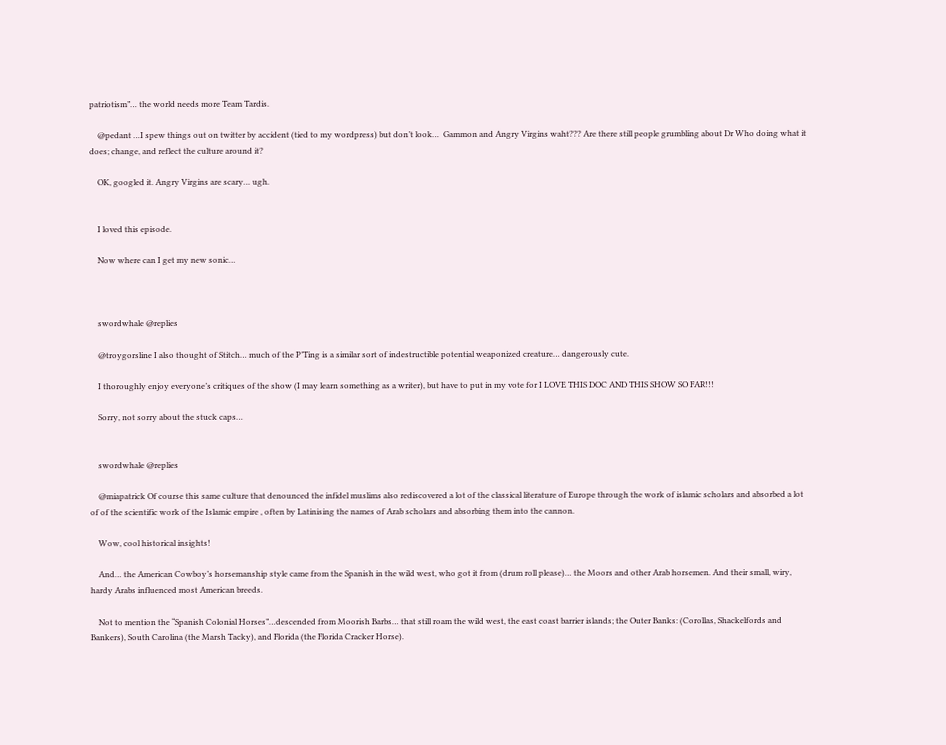patriotism”… the world needs more Team Tardis.

    @pedant …I spew things out on twitter by accident (tied to my wordpress) but don’t look…  Gammon and Angry Virgins waht??? Are there still people grumbling about Dr Who doing what it does; change, and reflect the culture around it?

    OK, googled it. Angry Virgins are scary… ugh.


    I loved this episode.

    Now where can I get my new sonic…



    swordwhale @replies

    @troygorsline I also thought of Stitch… much of the P’Ting is a similar sort of indestructible potential weaponized creature… dangerously cute.

    I thoroughly enjoy everyone’s critiques of the show (I may learn something as a writer), but have to put in my vote for I LOVE THIS DOC AND THIS SHOW SO FAR!!!

    Sorry, not sorry about the stuck caps…


    swordwhale @replies

    @miapatrick Of course this same culture that denounced the infidel muslims also rediscovered a lot of the classical literature of Europe through the work of islamic scholars and absorbed a lot of of the scientific work of the Islamic empire , often by Latinising the names of Arab scholars and absorbing them into the cannon.

    Wow, cool historical insights!

    And… the American Cowboy’s horsemanship style came from the Spanish in the wild west, who got it from (drum roll please)… the Moors and other Arab horsemen. And their small, wiry, hardy Arabs influenced most American breeds.

    Not to mention the “Spanish Colonial Horses”…descended from Moorish Barbs… that still roam the wild west, the east coast barrier islands; the Outer Banks: (Corollas, Shackelfords and Bankers), South Carolina (the Marsh Tacky), and Florida (the Florida Cracker Horse).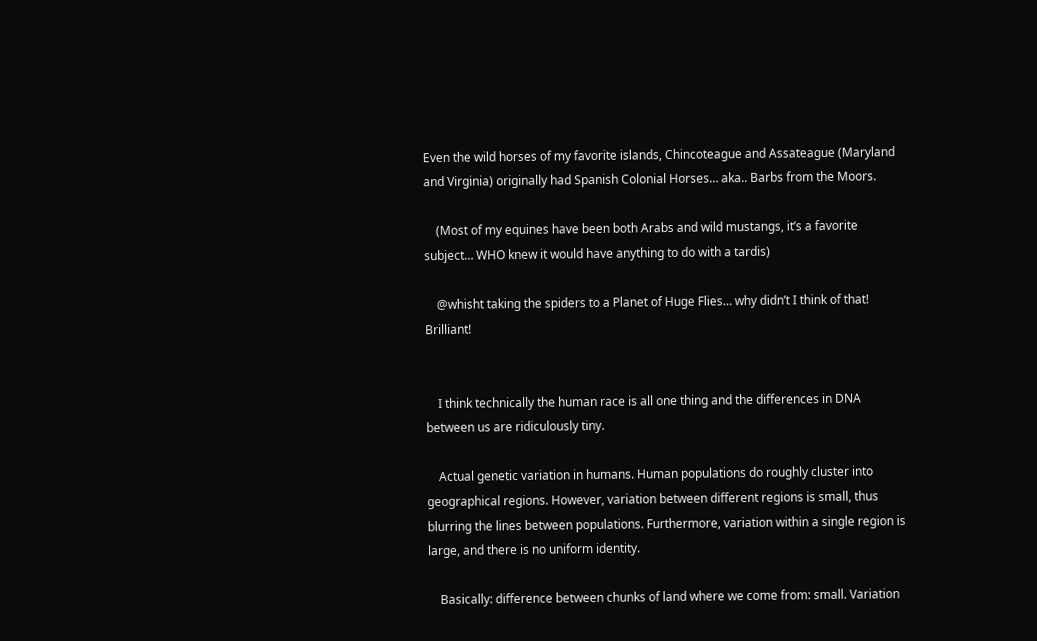Even the wild horses of my favorite islands, Chincoteague and Assateague (Maryland and Virginia) originally had Spanish Colonial Horses… aka.. Barbs from the Moors.

    (Most of my equines have been both Arabs and wild mustangs, it’s a favorite subject… WHO knew it would have anything to do with a tardis)

    @whisht taking the spiders to a Planet of Huge Flies… why didn’t I think of that! Brilliant!


    I think technically the human race is all one thing and the differences in DNA between us are ridiculously tiny.

    Actual genetic variation in humans. Human populations do roughly cluster into geographical regions. However, variation between different regions is small, thus blurring the lines between populations. Furthermore, variation within a single region is large, and there is no uniform identity.

    Basically: difference between chunks of land where we come from: small. Variation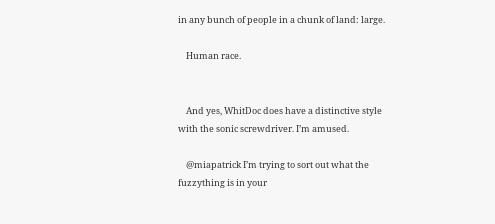in any bunch of people in a chunk of land: large.

    Human race.


    And yes, WhitDoc does have a distinctive style with the sonic screwdriver. I’m amused.

    @miapatrick I’m trying to sort out what the fuzzything is in your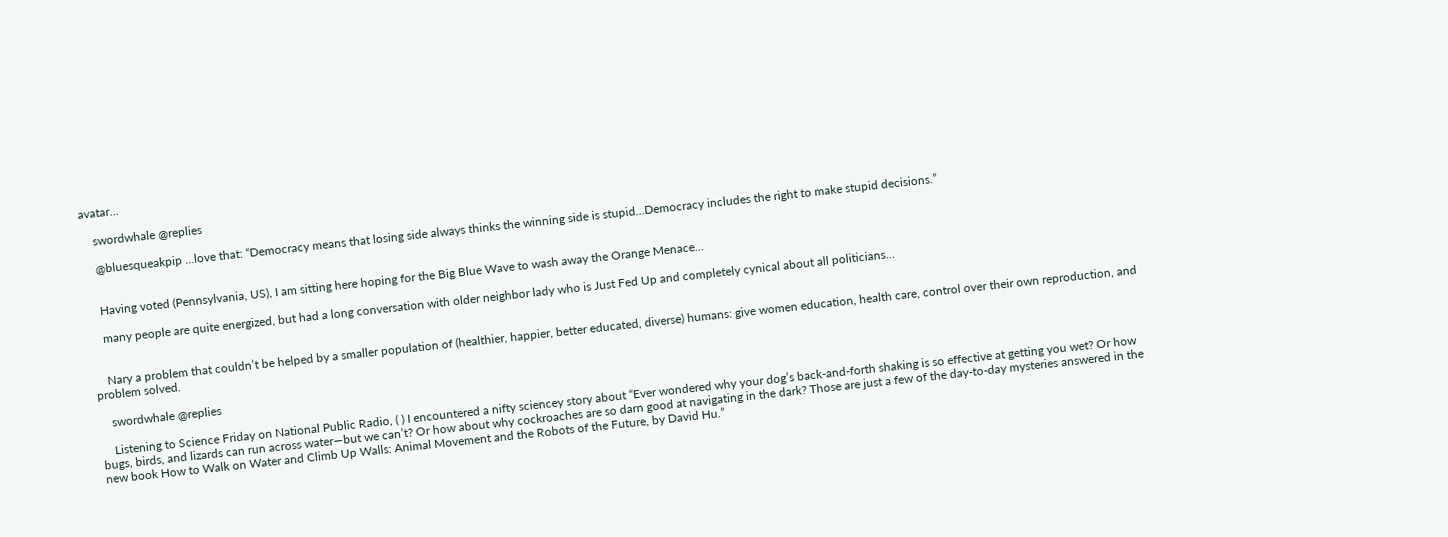avatar…

    swordwhale @replies

    @bluesqueakpip …love that: “Democracy means that losing side always thinks the winning side is stupid…Democracy includes the right to make stupid decisions.”


    Having voted (Pennsylvania, US), I am sitting here hoping for the Big Blue Wave to wash away the Orange Menace…

    many people are quite energized, but had a long conversation with older neighbor lady who is Just Fed Up and completely cynical about all politicians…


    Nary a problem that couldn’t be helped by a smaller population of (healthier, happier, better educated, diverse) humans: give women education, health care, control over their own reproduction, and problem solved.

    swordwhale @replies

    Listening to Science Friday on National Public Radio, ( ) I encountered a nifty sciencey story about “Ever wondered why your dog’s back-and-forth shaking is so effective at getting you wet? Or how bugs, birds, and lizards can run across water—but we can’t? Or how about why cockroaches are so darn good at navigating in the dark? Those are just a few of the day-to-day mysteries answered in the new book How to Walk on Water and Climb Up Walls: Animal Movement and the Robots of the Future, by David Hu.”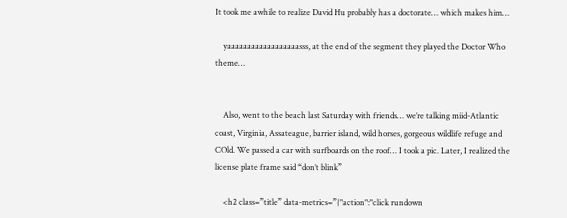It took me awhile to realize David Hu probably has a doctorate… which makes him…

    yaaaaaaaaaaaaaaaaaasss, at the end of the segment they played the Doctor Who theme…


    Also, went to the beach last Saturday with friends… we’re talking miid-Atlantic coast, Virginia, Assateague, barrier island, wild horses, gorgeous wildlife refuge and COld. We passed a car with surfboards on the roof… I took a pic. Later, I realized the license plate frame said “don’t blink”

    <h2 class=”title” data-metrics=”{"action":"click rundown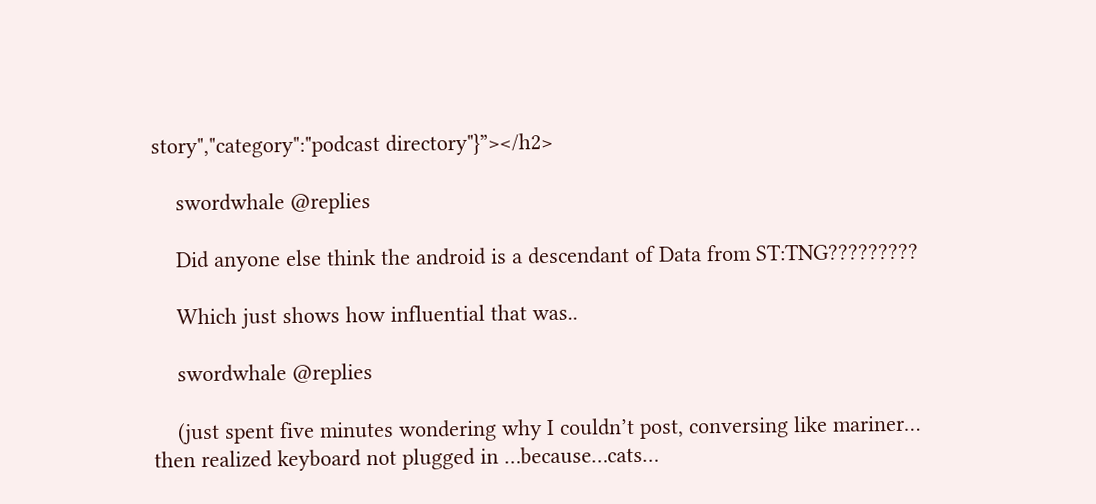story","category":"podcast directory"}”></h2>

    swordwhale @replies

    Did anyone else think the android is a descendant of Data from ST:TNG?????????

    Which just shows how influential that was..

    swordwhale @replies

    (just spent five minutes wondering why I couldn’t post, conversing like mariner… then realized keyboard not plugged in …because…cats…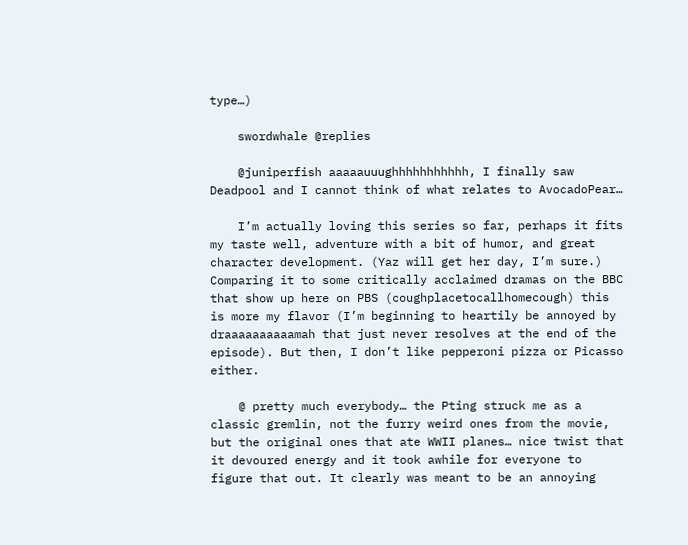type…)

    swordwhale @replies

    @juniperfish aaaaauuughhhhhhhhhhh, I finally saw Deadpool and I cannot think of what relates to AvocadoPear…

    I’m actually loving this series so far, perhaps it fits my taste well, adventure with a bit of humor, and great character development. (Yaz will get her day, I’m sure.) Comparing it to some critically acclaimed dramas on the BBC that show up here on PBS (coughplacetocallhomecough) this is more my flavor (I’m beginning to heartily be annoyed by draaaaaaaaaamah that just never resolves at the end of the episode). But then, I don’t like pepperoni pizza or Picasso either.

    @ pretty much everybody… the Pting struck me as a classic gremlin, not the furry weird ones from the movie, but the original ones that ate WWII planes… nice twist that it devoured energy and it took awhile for everyone to figure that out. It clearly was meant to be an annoying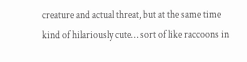creature and actual threat, but at the same time kind of hilariously cute… sort of like raccoons in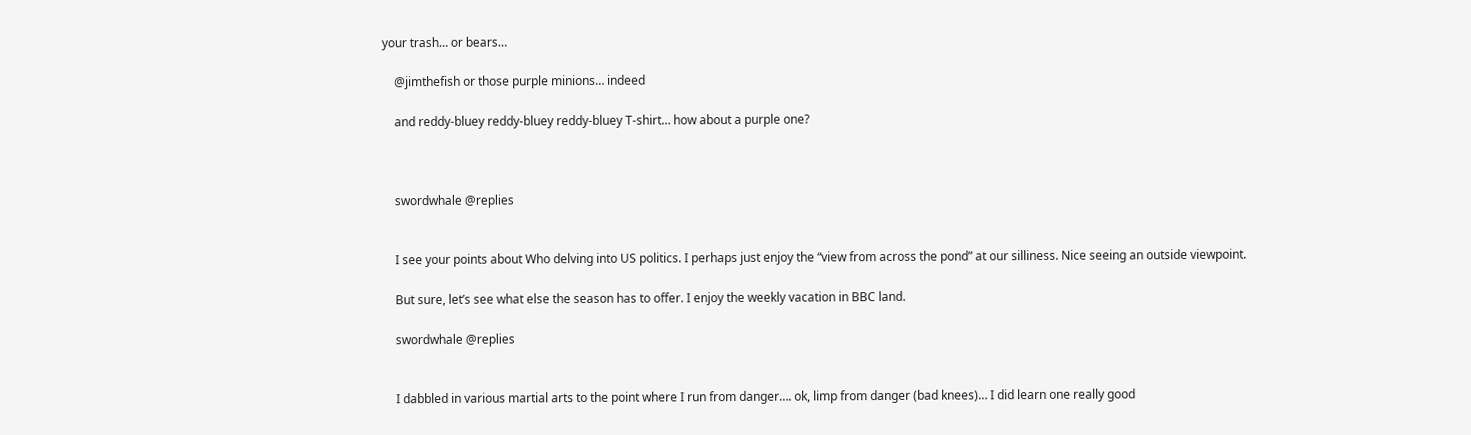your trash… or bears…

    @jimthefish or those purple minions… indeed

    and reddy-bluey reddy-bluey reddy-bluey T-shirt… how about a purple one?



    swordwhale @replies


    I see your points about Who delving into US politics. I perhaps just enjoy the “view from across the pond” at our silliness. Nice seeing an outside viewpoint.

    But sure, let’s see what else the season has to offer. I enjoy the weekly vacation in BBC land.

    swordwhale @replies


    I dabbled in various martial arts to the point where I run from danger…. ok, limp from danger (bad knees)… I did learn one really good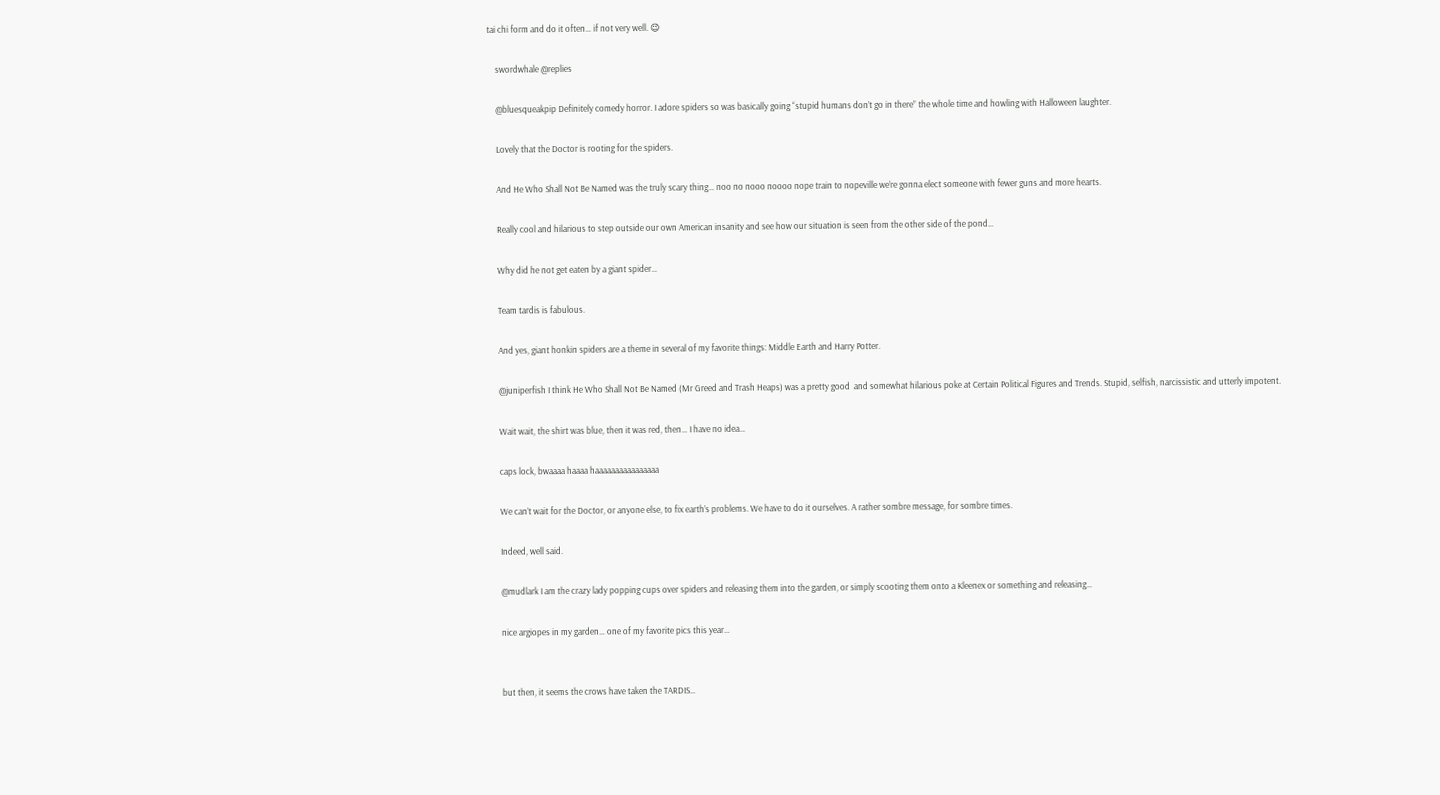tai chi form and do it often… if not very well. 😉

    swordwhale @replies

    @bluesqueakpip Definitely comedy horror. I adore spiders so was basically going “stupid humans don’t go in there” the whole time and howling with Halloween laughter.

    Lovely that the Doctor is rooting for the spiders.

    And He Who Shall Not Be Named was the truly scary thing… noo no nooo noooo nope train to nopeville we’re gonna elect someone with fewer guns and more hearts.

    Really cool and hilarious to step outside our own American insanity and see how our situation is seen from the other side of the pond…

    Why did he not get eaten by a giant spider…

    Team tardis is fabulous.

    And yes, giant honkin spiders are a theme in several of my favorite things: Middle Earth and Harry Potter.

    @juniperfish I think He Who Shall Not Be Named (Mr Greed and Trash Heaps) was a pretty good  and somewhat hilarious poke at Certain Political Figures and Trends. Stupid, selfish, narcissistic and utterly impotent.

    Wait wait, the shirt was blue, then it was red, then… I have no idea…

    caps lock, bwaaaa haaaa haaaaaaaaaaaaaaaa

    We can’t wait for the Doctor, or anyone else, to fix earth’s problems. We have to do it ourselves. A rather sombre message, for sombre times.

    Indeed, well said.

    @mudlark I am the crazy lady popping cups over spiders and releasing them into the garden, or simply scooting them onto a Kleenex or something and releasing…

    nice argiopes in my garden… one of my favorite pics this year…


    but then, it seems the crows have taken the TARDIS…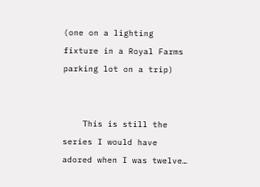(one on a lighting fixture in a Royal Farms parking lot on a trip)


    This is still the series I would have adored when I was twelve…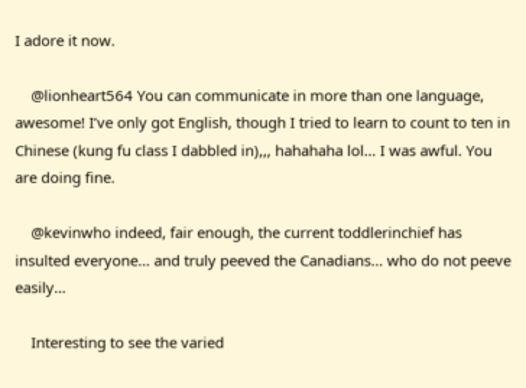I adore it now.

    @lionheart564 You can communicate in more than one language, awesome! I’ve only got English, though I tried to learn to count to ten in Chinese (kung fu class I dabbled in),,, hahahaha lol… I was awful. You are doing fine.

    @kevinwho indeed, fair enough, the current toddlerinchief has insulted everyone… and truly peeved the Canadians… who do not peeve easily…

    Interesting to see the varied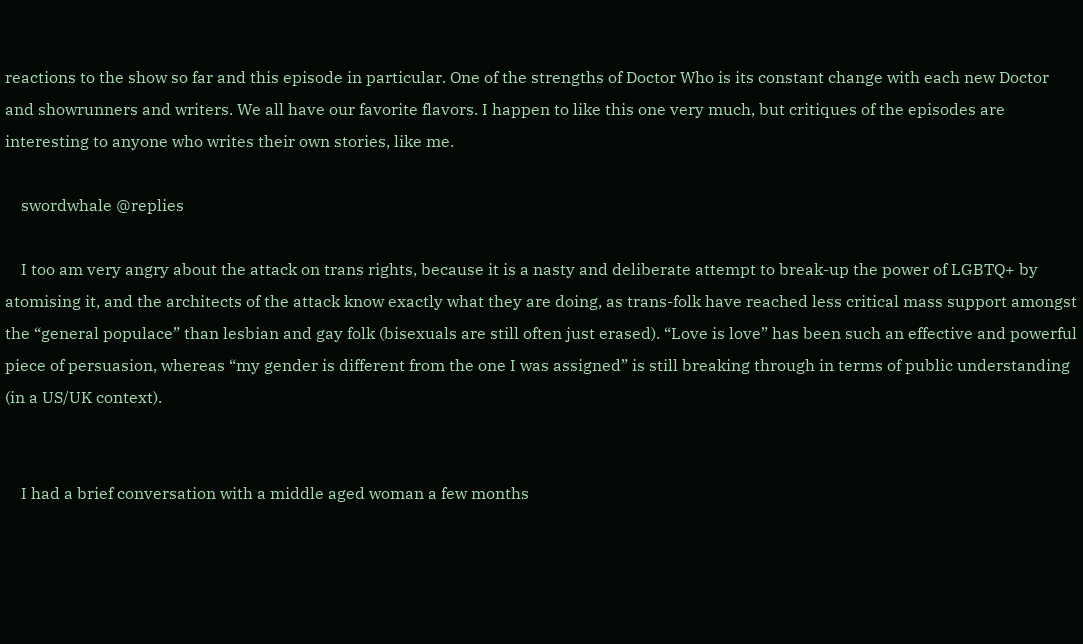reactions to the show so far and this episode in particular. One of the strengths of Doctor Who is its constant change with each new Doctor and showrunners and writers. We all have our favorite flavors. I happen to like this one very much, but critiques of the episodes are interesting to anyone who writes their own stories, like me.

    swordwhale @replies

    I too am very angry about the attack on trans rights, because it is a nasty and deliberate attempt to break-up the power of LGBTQ+ by atomising it, and the architects of the attack know exactly what they are doing, as trans-folk have reached less critical mass support amongst the “general populace” than lesbian and gay folk (bisexuals are still often just erased). “Love is love” has been such an effective and powerful piece of persuasion, whereas “my gender is different from the one I was assigned” is still breaking through in terms of public understanding (in a US/UK context).


    I had a brief conversation with a middle aged woman a few months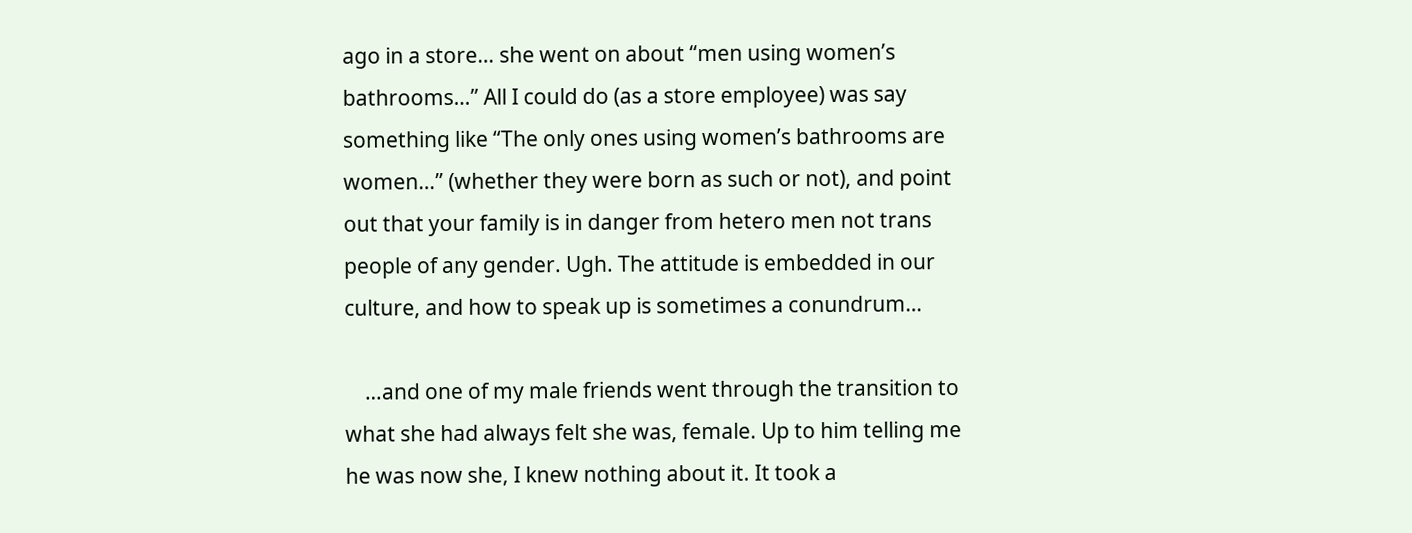ago in a store… she went on about “men using women’s bathrooms…” All I could do (as a store employee) was say something like “The only ones using women’s bathrooms are women…” (whether they were born as such or not), and point out that your family is in danger from hetero men not trans people of any gender. Ugh. The attitude is embedded in our culture, and how to speak up is sometimes a conundrum…

    …and one of my male friends went through the transition to what she had always felt she was, female. Up to him telling me he was now she, I knew nothing about it. It took a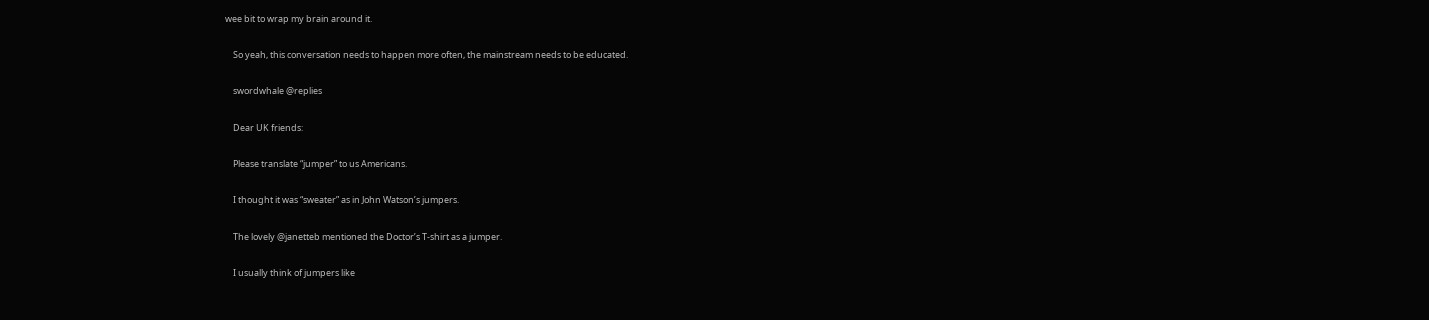wee bit to wrap my brain around it.

    So yeah, this conversation needs to happen more often, the mainstream needs to be educated.

    swordwhale @replies

    Dear UK friends:

    Please translate “jumper” to us Americans.

    I thought it was “sweater” as in John Watson’s jumpers.

    The lovely @janetteb mentioned the Doctor’s T-shirt as a jumper.

    I usually think of jumpers like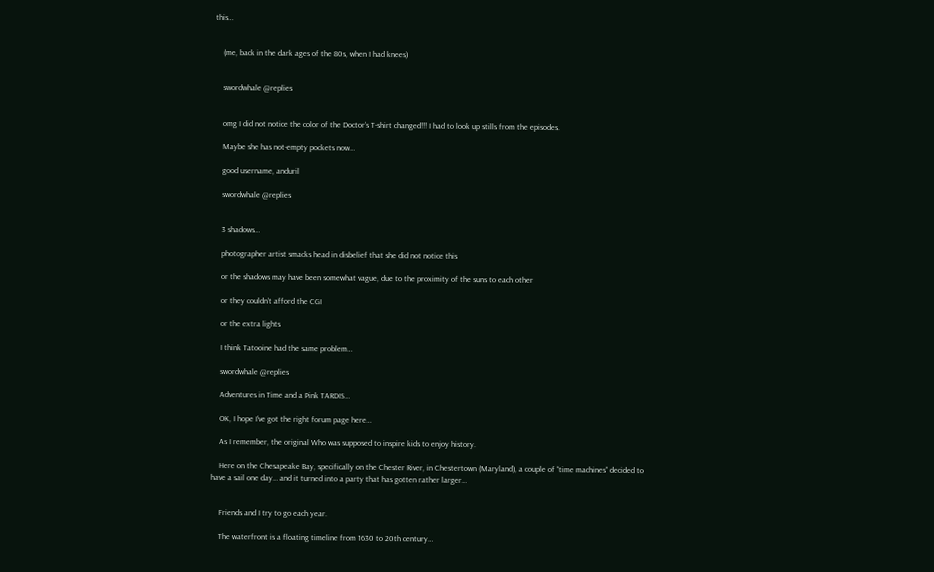this…


    (me, back in the dark ages of the 80s, when I had knees)


    swordwhale @replies


    omg I did not notice the color of the Doctor’s T-shirt changed!!! I had to look up stills from the episodes.

    Maybe she has not-empty pockets now…

    good username, anduril

    swordwhale @replies


    3 shadows…

    photographer artist smacks head in disbelief that she did not notice this

    or the shadows may have been somewhat vague, due to the proximity of the suns to each other

    or they couldn’t afford the CGI

    or the extra lights

    I think Tatooine had the same problem…

    swordwhale @replies

    Adventures in Time and a Pink TARDIS…

    OK, I hope I’ve got the right forum page here…

    As I remember, the original Who was supposed to inspire kids to enjoy history.

    Here on the Chesapeake Bay, specifically on the Chester River, in Chestertown (Maryland), a couple of “time machines” decided to have a sail one day… and it turned into a party that has gotten rather larger…


    Friends and I try to go each year.

    The waterfront is a floating timeline from 1630 to 20th century…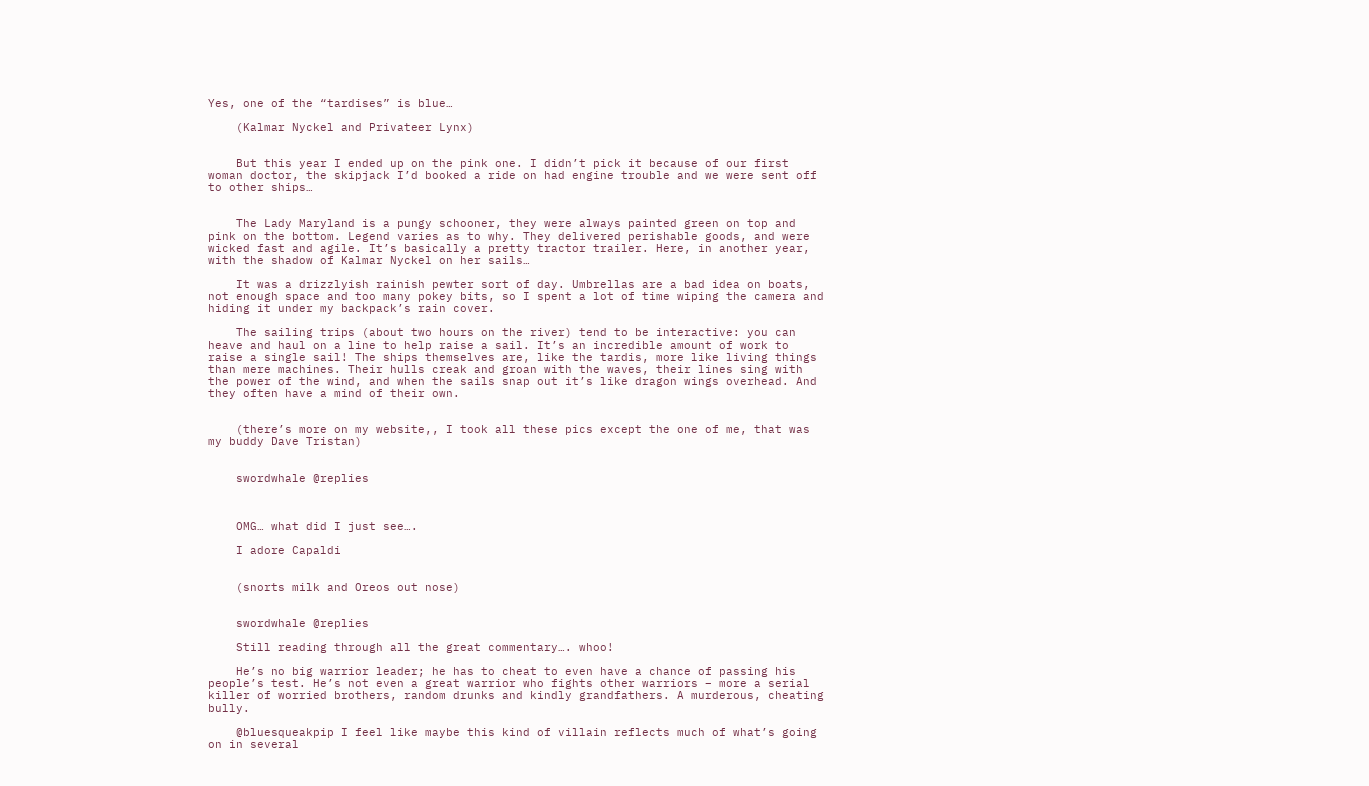Yes, one of the “tardises” is blue…

    (Kalmar Nyckel and Privateer Lynx)


    But this year I ended up on the pink one. I didn’t pick it because of our first woman doctor, the skipjack I’d booked a ride on had engine trouble and we were sent off to other ships…


    The Lady Maryland is a pungy schooner, they were always painted green on top and pink on the bottom. Legend varies as to why. They delivered perishable goods, and were wicked fast and agile. It’s basically a pretty tractor trailer. Here, in another year, with the shadow of Kalmar Nyckel on her sails…

    It was a drizzlyish rainish pewter sort of day. Umbrellas are a bad idea on boats, not enough space and too many pokey bits, so I spent a lot of time wiping the camera and hiding it under my backpack’s rain cover.

    The sailing trips (about two hours on the river) tend to be interactive: you can heave and haul on a line to help raise a sail. It’s an incredible amount of work to raise a single sail! The ships themselves are, like the tardis, more like living things than mere machines. Their hulls creak and groan with the waves, their lines sing with the power of the wind, and when the sails snap out it’s like dragon wings overhead. And they often have a mind of their own.


    (there’s more on my website,, I took all these pics except the one of me, that was my buddy Dave Tristan)


    swordwhale @replies



    OMG… what did I just see….

    I adore Capaldi


    (snorts milk and Oreos out nose)


    swordwhale @replies

    Still reading through all the great commentary…. whoo!

    He’s no big warrior leader; he has to cheat to even have a chance of passing his people’s test. He’s not even a great warrior who fights other warriors – more a serial killer of worried brothers, random drunks and kindly grandfathers. A murderous, cheating bully.

    @bluesqueakpip I feel like maybe this kind of villain reflects much of what’s going on in several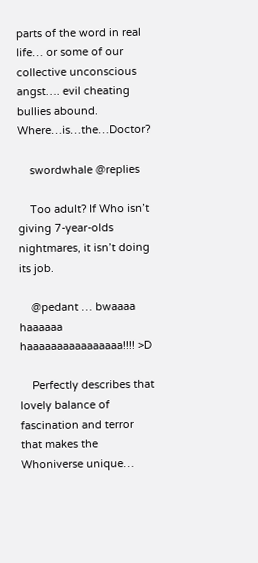parts of the word in real life… or some of our collective unconscious angst…. evil cheating bullies abound. Where…is…the…Doctor?

    swordwhale @replies

    Too adult? If Who isn’t giving 7-year-olds nightmares, it isn’t doing its job.

    @pedant … bwaaaa haaaaaa haaaaaaaaaaaaaaaa!!!! >D

    Perfectly describes that lovely balance of fascination and terror that makes the Whoniverse unique…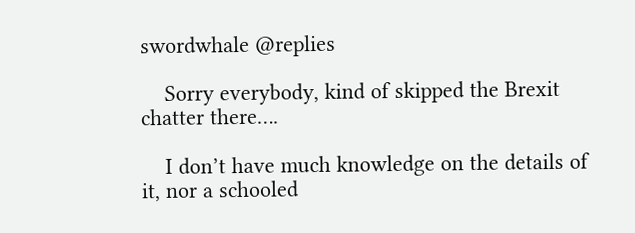swordwhale @replies

    Sorry everybody, kind of skipped the Brexit chatter there….

    I don’t have much knowledge on the details of it, nor a schooled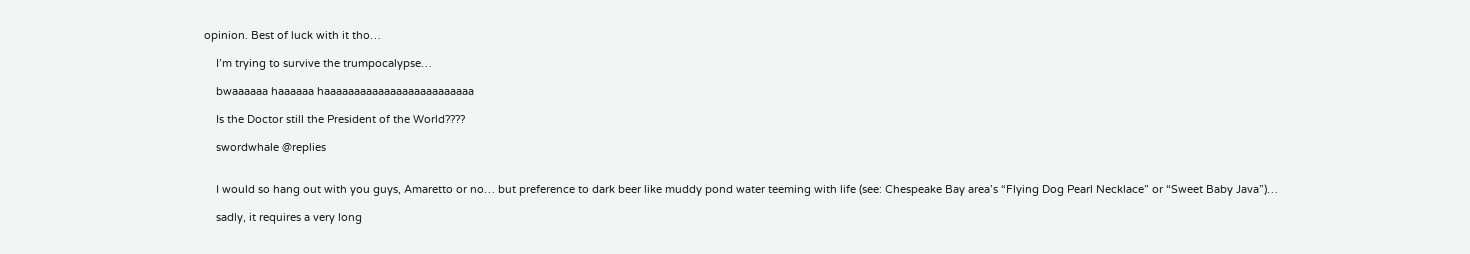opinion. Best of luck with it tho…

    I’m trying to survive the trumpocalypse…

    bwaaaaaa haaaaaa haaaaaaaaaaaaaaaaaaaaaaaaa

    Is the Doctor still the President of the World????

    swordwhale @replies


    I would so hang out with you guys, Amaretto or no… but preference to dark beer like muddy pond water teeming with life (see: Chespeake Bay area’s “Flying Dog Pearl Necklace” or “Sweet Baby Java”)…

    sadly, it requires a very long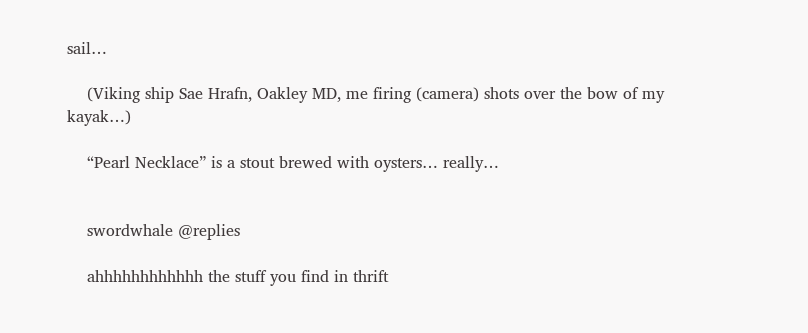sail…

    (Viking ship Sae Hrafn, Oakley MD, me firing (camera) shots over the bow of my kayak…)

    “Pearl Necklace” is a stout brewed with oysters… really…


    swordwhale @replies

    ahhhhhhhhhhhh the stuff you find in thrift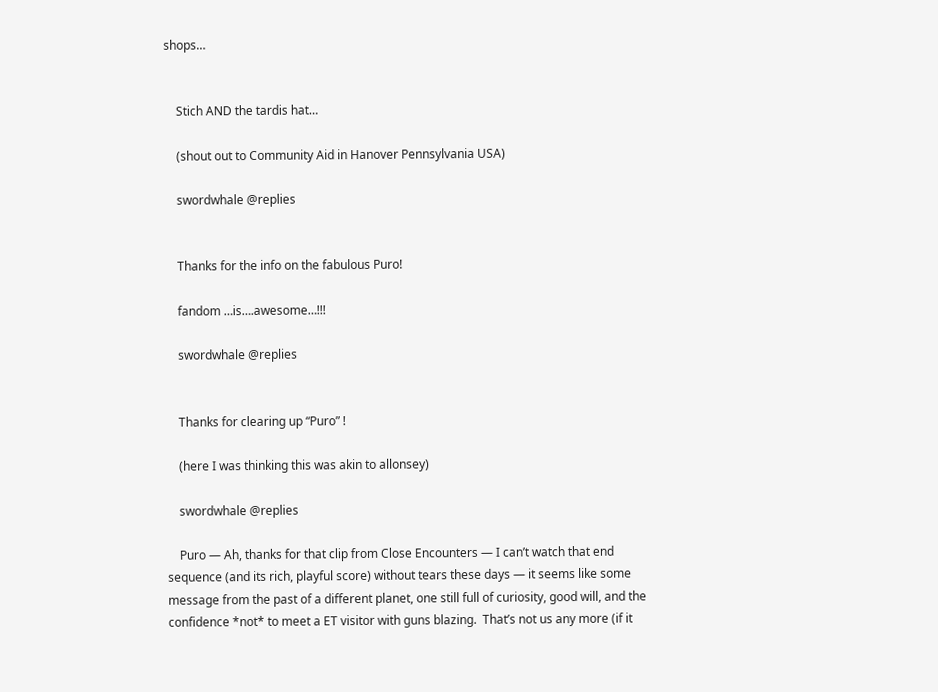shops…


    Stich AND the tardis hat…

    (shout out to Community Aid in Hanover Pennsylvania USA)

    swordwhale @replies


    Thanks for the info on the fabulous Puro!

    fandom …is….awesome…!!!

    swordwhale @replies


    Thanks for clearing up “Puro” !

    (here I was thinking this was akin to allonsey)

    swordwhale @replies

    Puro — Ah, thanks for that clip from Close Encounters — I can’t watch that end sequence (and its rich, playful score) without tears these days — it seems like some message from the past of a different planet, one still full of curiosity, good will, and the confidence *not* to meet a ET visitor with guns blazing.  That’s not us any more (if it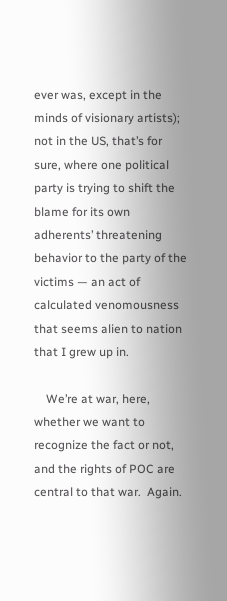ever was, except in the minds of visionary artists); not in the US, that’s for sure, where one political party is trying to shift the blame for its own adherents’ threatening behavior to the party of the victims — an act of calculated venomousness that seems alien to nation that I grew up in.

    We’re at war, here, whether we want to recognize the fact or not, and the rights of POC are central to that war.  Again.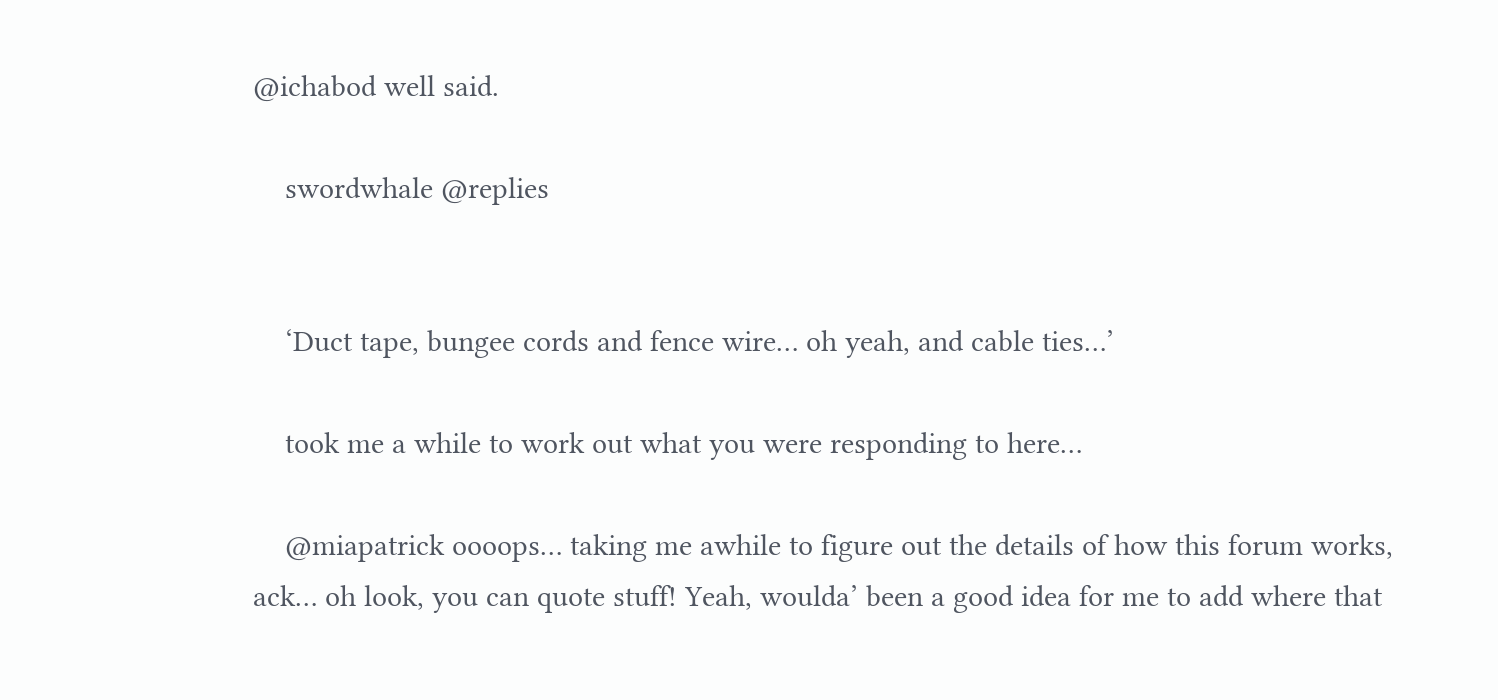@ichabod well said.

    swordwhale @replies


    ‘Duct tape, bungee cords and fence wire… oh yeah, and cable ties…’

    took me a while to work out what you were responding to here…

    @miapatrick oooops… taking me awhile to figure out the details of how this forum works, ack… oh look, you can quote stuff! Yeah, woulda’ been a good idea for me to add where that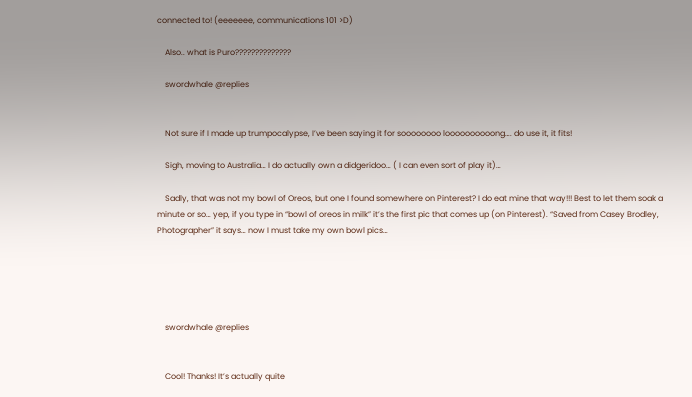connected to! (eeeeeee, communications 101 >D)

    Also.. what is Puro??????????????

    swordwhale @replies


    Not sure if I made up trumpocalypse, I’ve been saying it for soooooooo loooooooooong…. do use it, it fits!

    Sigh, moving to Australia… I do actually own a didgeridoo… ( I can even sort of play it)…

    Sadly, that was not my bowl of Oreos, but one I found somewhere on Pinterest? I do eat mine that way!!! Best to let them soak a minute or so… yep, if you type in “bowl of oreos in milk” it’s the first pic that comes up (on Pinterest). “Saved from Casey Brodley, Photographer” it says… now I must take my own bowl pics…





    swordwhale @replies


    Cool! Thanks! It’s actually quite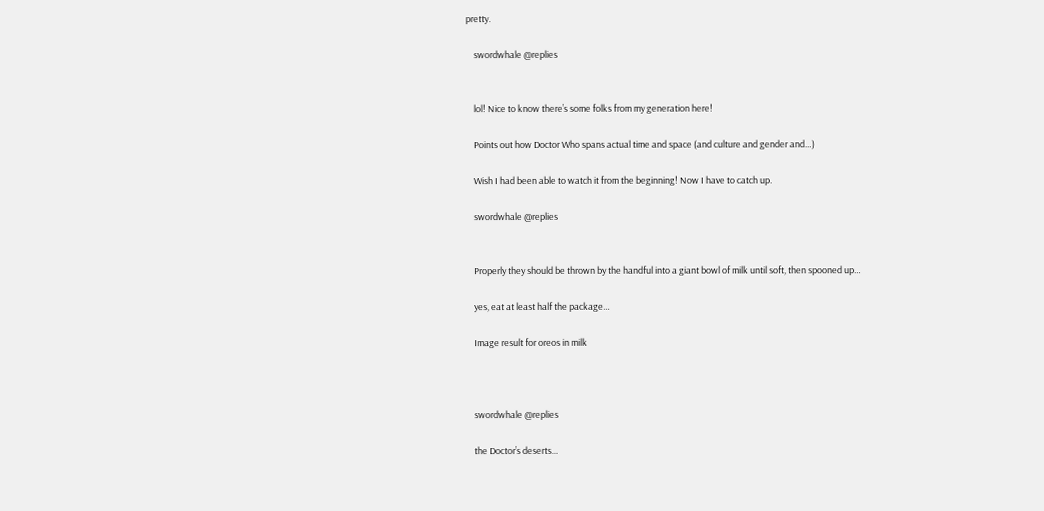pretty.

    swordwhale @replies


    lol! Nice to know there’s some folks from my generation here!

    Points out how Doctor Who spans actual time and space (and culture and gender and…)

    Wish I had been able to watch it from the beginning! Now I have to catch up.

    swordwhale @replies


    Properly they should be thrown by the handful into a giant bowl of milk until soft, then spooned up…

    yes, eat at least half the package…

    Image result for oreos in milk



    swordwhale @replies

    the Doctor’s deserts…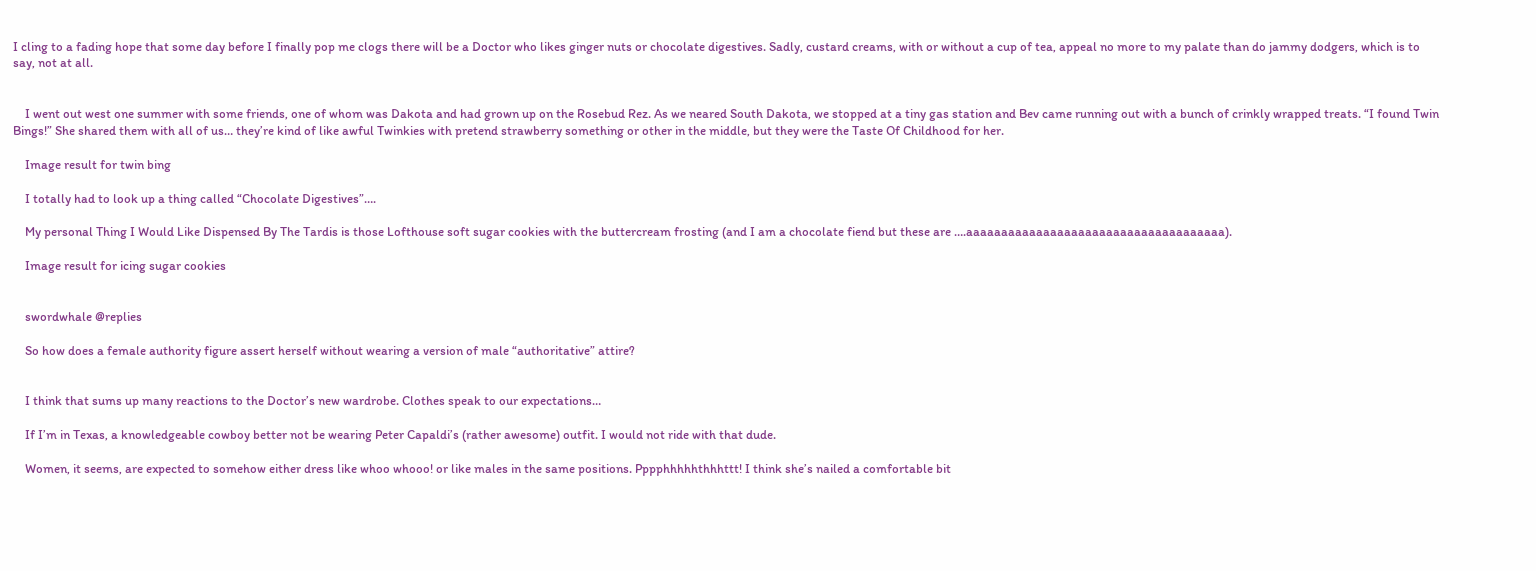I cling to a fading hope that some day before I finally pop me clogs there will be a Doctor who likes ginger nuts or chocolate digestives. Sadly, custard creams, with or without a cup of tea, appeal no more to my palate than do jammy dodgers, which is to say, not at all.


    I went out west one summer with some friends, one of whom was Dakota and had grown up on the Rosebud Rez. As we neared South Dakota, we stopped at a tiny gas station and Bev came running out with a bunch of crinkly wrapped treats. “I found Twin Bings!” She shared them with all of us… they’re kind of like awful Twinkies with pretend strawberry something or other in the middle, but they were the Taste Of Childhood for her.

    Image result for twin bing

    I totally had to look up a thing called “Chocolate Digestives”….

    My personal Thing I Would Like Dispensed By The Tardis is those Lofthouse soft sugar cookies with the buttercream frosting (and I am a chocolate fiend but these are ….aaaaaaaaaaaaaaaaaaaaaaaaaaaaaaaaaaaaa).

    Image result for icing sugar cookies


    swordwhale @replies

    So how does a female authority figure assert herself without wearing a version of male “authoritative” attire?


    I think that sums up many reactions to the Doctor’s new wardrobe. Clothes speak to our expectations…

    If I’m in Texas, a knowledgeable cowboy better not be wearing Peter Capaldi’s (rather awesome) outfit. I would not ride with that dude.

    Women, it seems, are expected to somehow either dress like whoo whooo! or like males in the same positions. Pppphhhhhthhhttt! I think she’s nailed a comfortable bit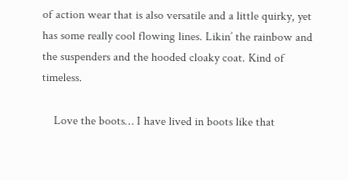of action wear that is also versatile and a little quirky, yet has some really cool flowing lines. Likin’ the rainbow and the suspenders and the hooded cloaky coat. Kind of timeless.

    Love the boots… I have lived in boots like that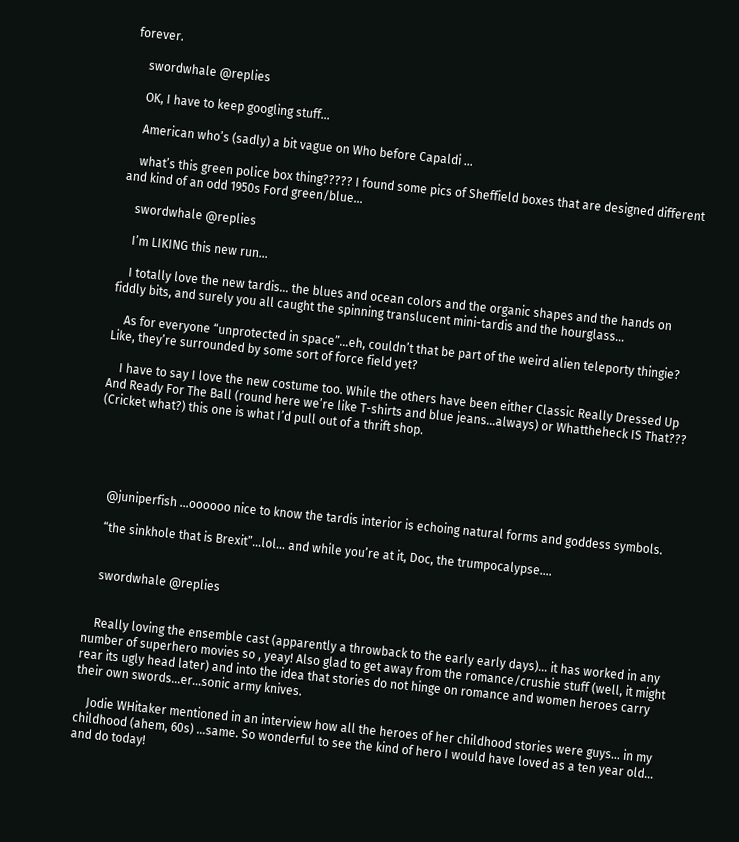forever.

    swordwhale @replies

    OK, I have to keep googling stuff…

    American who’s (sadly) a bit vague on Who before Capaldi …

    what’s this green police box thing????? I found some pics of Sheffield boxes that are designed different and kind of an odd 1950s Ford green/blue…

    swordwhale @replies

    I’m LIKING this new run…

    I totally love the new tardis… the blues and ocean colors and the organic shapes and the hands on fiddly bits, and surely you all caught the spinning translucent mini-tardis and the hourglass…

    As for everyone “unprotected in space”…eh, couldn’t that be part of the weird alien teleporty thingie? Like, they’re surrounded by some sort of force field yet?

    I have to say I love the new costume too. While the others have been either Classic Really Dressed Up And Ready For The Ball (round here we’re like T-shirts and blue jeans…always) or Whattheheck IS That??? (Cricket what?) this one is what I’d pull out of a thrift shop.





    @juniperfish …oooooo nice to know the tardis interior is echoing natural forms and goddess symbols.

    “the sinkhole that is Brexit”…lol… and while you’re at it, Doc, the trumpocalypse….


    swordwhale @replies


    Really loving the ensemble cast (apparently a throwback to the early early days)… it has worked in any number of superhero movies so , yeay! Also glad to get away from the romance/crushie stuff (well, it might rear its ugly head later) and into the idea that stories do not hinge on romance and women heroes carry their own swords…er…sonic army knives.

    Jodie WHitaker mentioned in an interview how all the heroes of her childhood stories were guys… in my childhood (ahem, 60s) …same. So wonderful to see the kind of hero I would have loved as a ten year old… and do today!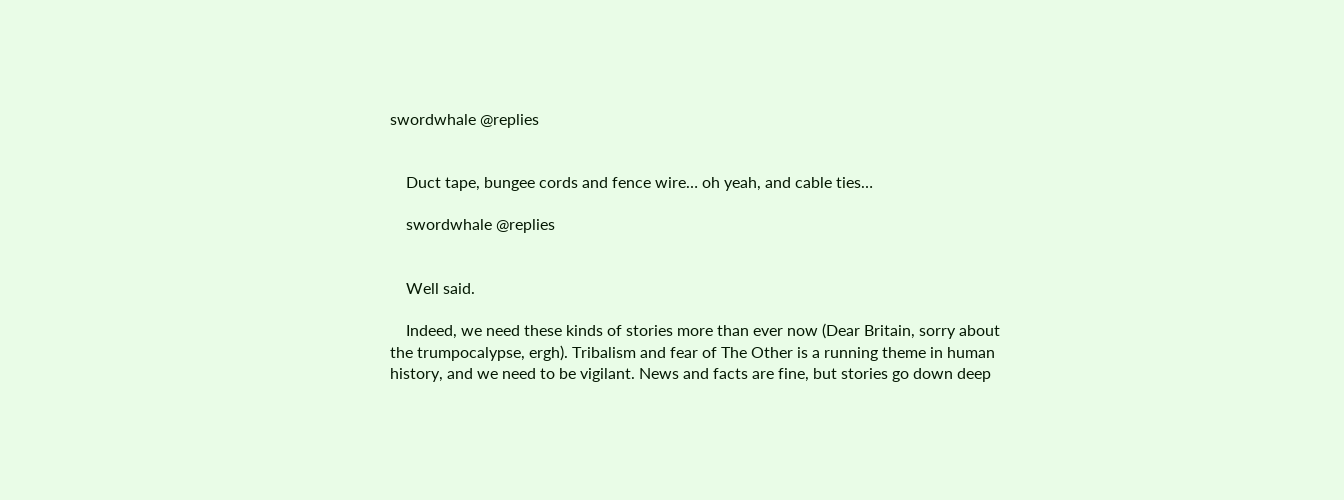swordwhale @replies


    Duct tape, bungee cords and fence wire… oh yeah, and cable ties…

    swordwhale @replies


    Well said.

    Indeed, we need these kinds of stories more than ever now (Dear Britain, sorry about the trumpocalypse, ergh). Tribalism and fear of The Other is a running theme in human history, and we need to be vigilant. News and facts are fine, but stories go down deep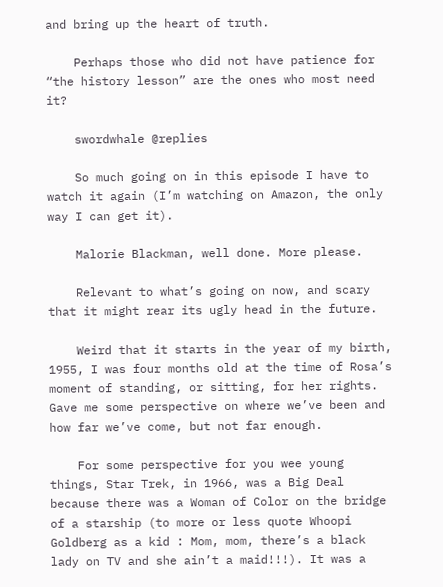and bring up the heart of truth.

    Perhaps those who did not have patience for “the history lesson” are the ones who most need it?

    swordwhale @replies

    So much going on in this episode I have to watch it again (I’m watching on Amazon, the only way I can get it).

    Malorie Blackman, well done. More please.

    Relevant to what’s going on now, and scary that it might rear its ugly head in the future.

    Weird that it starts in the year of my birth, 1955, I was four months old at the time of Rosa’s moment of standing, or sitting, for her rights. Gave me some perspective on where we’ve been and how far we’ve come, but not far enough.

    For some perspective for you wee young things, Star Trek, in 1966, was a Big Deal because there was a Woman of Color on the bridge of a starship (to more or less quote Whoopi Goldberg as a kid : Mom, mom, there’s a black lady on TV and she ain’t a maid!!!). It was a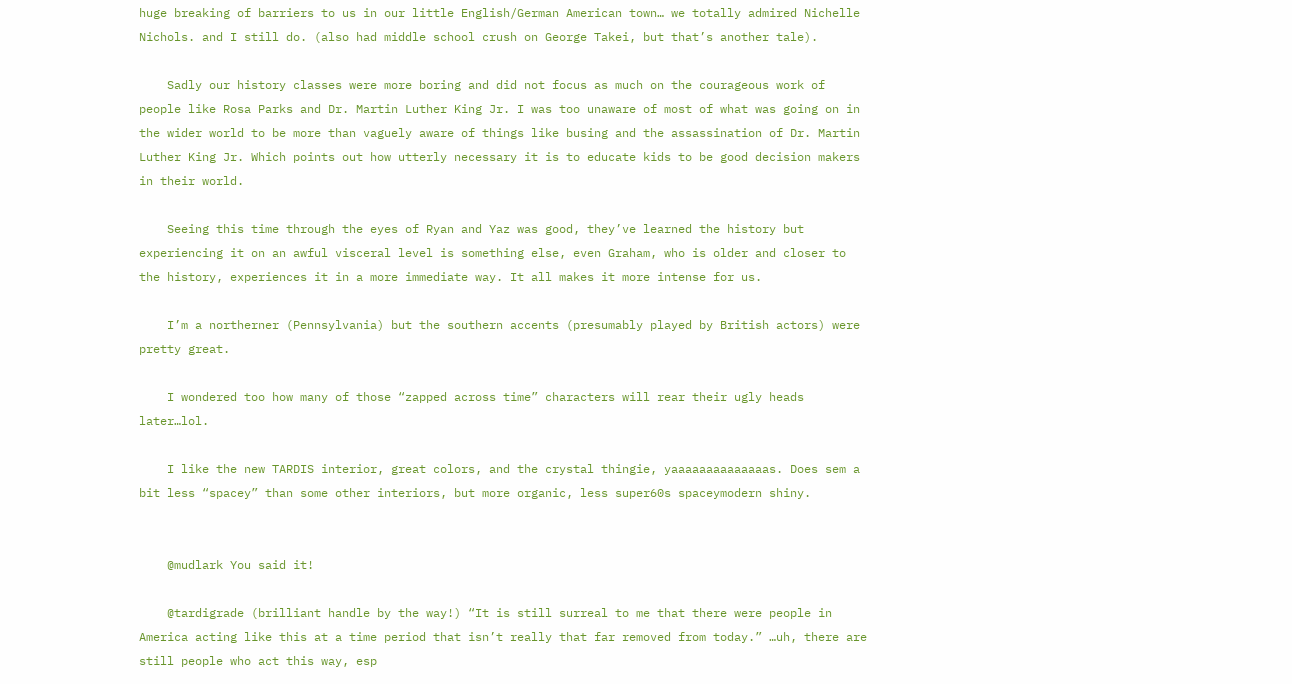huge breaking of barriers to us in our little English/German American town… we totally admired Nichelle Nichols. and I still do. (also had middle school crush on George Takei, but that’s another tale).

    Sadly our history classes were more boring and did not focus as much on the courageous work of people like Rosa Parks and Dr. Martin Luther King Jr. I was too unaware of most of what was going on in the wider world to be more than vaguely aware of things like busing and the assassination of Dr. Martin Luther King Jr. Which points out how utterly necessary it is to educate kids to be good decision makers in their world.

    Seeing this time through the eyes of Ryan and Yaz was good, they’ve learned the history but experiencing it on an awful visceral level is something else, even Graham, who is older and closer to the history, experiences it in a more immediate way. It all makes it more intense for us.

    I’m a northerner (Pennsylvania) but the southern accents (presumably played by British actors) were pretty great.

    I wondered too how many of those “zapped across time” characters will rear their ugly heads later…lol.

    I like the new TARDIS interior, great colors, and the crystal thingie, yaaaaaaaaaaaaaas. Does sem a bit less “spacey” than some other interiors, but more organic, less super60s spaceymodern shiny.


    @mudlark You said it!

    @tardigrade (brilliant handle by the way!) “It is still surreal to me that there were people in America acting like this at a time period that isn’t really that far removed from today.” …uh, there are still people who act this way, esp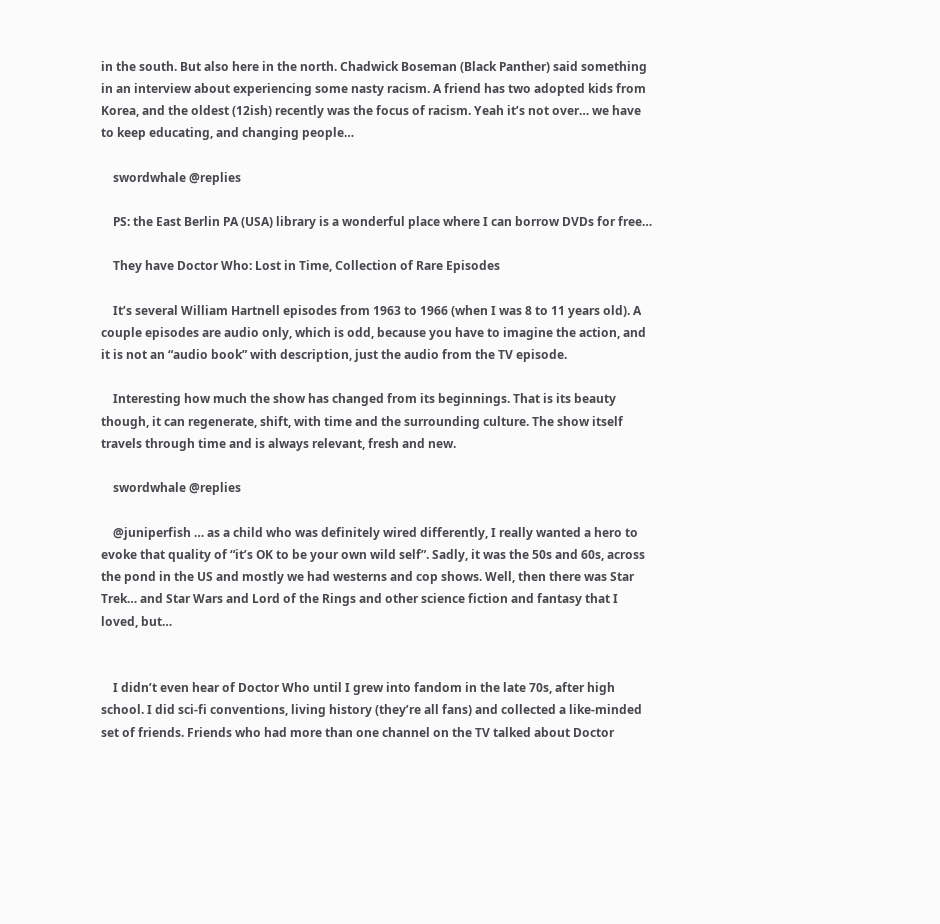in the south. But also here in the north. Chadwick Boseman (Black Panther) said something in an interview about experiencing some nasty racism. A friend has two adopted kids from Korea, and the oldest (12ish) recently was the focus of racism. Yeah it’s not over… we have to keep educating, and changing people…

    swordwhale @replies

    PS: the East Berlin PA (USA) library is a wonderful place where I can borrow DVDs for free…

    They have Doctor Who: Lost in Time, Collection of Rare Episodes

    It’s several William Hartnell episodes from 1963 to 1966 (when I was 8 to 11 years old). A couple episodes are audio only, which is odd, because you have to imagine the action, and it is not an “audio book” with description, just the audio from the TV episode.

    Interesting how much the show has changed from its beginnings. That is its beauty though, it can regenerate, shift, with time and the surrounding culture. The show itself travels through time and is always relevant, fresh and new.

    swordwhale @replies

    @juniperfish … as a child who was definitely wired differently, I really wanted a hero to evoke that quality of “it’s OK to be your own wild self”. Sadly, it was the 50s and 60s, across the pond in the US and mostly we had westerns and cop shows. Well, then there was Star Trek… and Star Wars and Lord of the Rings and other science fiction and fantasy that I loved, but…


    I didn’t even hear of Doctor Who until I grew into fandom in the late 70s, after high school. I did sci-fi conventions, living history (they’re all fans) and collected a like-minded set of friends. Friends who had more than one channel on the TV talked about Doctor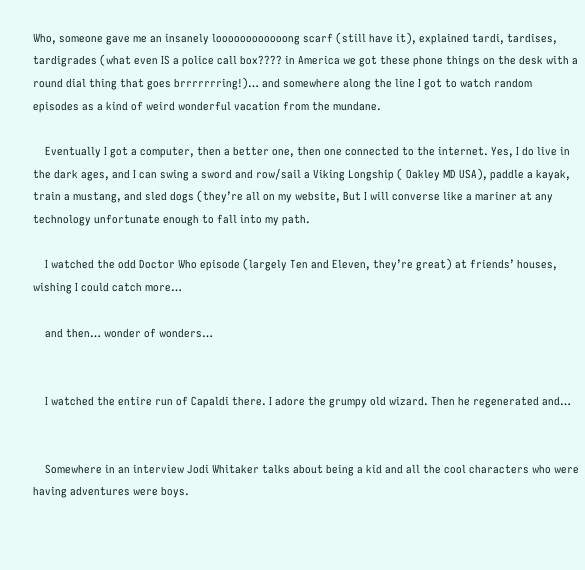Who, someone gave me an insanely loooooooooooong scarf (still have it), explained tardi, tardises, tardigrades (what even IS a police call box???? in America we got these phone things on the desk with a round dial thing that goes brrrrrrring!)… and somewhere along the line I got to watch random episodes as a kind of weird wonderful vacation from the mundane.

    Eventually I got a computer, then a better one, then one connected to the internet. Yes, I do live in the dark ages, and I can swing a sword and row/sail a Viking Longship ( Oakley MD USA), paddle a kayak, train a mustang, and sled dogs (they’re all on my website, But I will converse like a mariner at any technology unfortunate enough to fall into my path.

    I watched the odd Doctor Who episode (largely Ten and Eleven, they’re great) at friends’ houses, wishing I could catch more…

    and then… wonder of wonders…


    I watched the entire run of Capaldi there. I adore the grumpy old wizard. Then he regenerated and…


    Somewhere in an interview Jodi Whitaker talks about being a kid and all the cool characters who were having adventures were boys.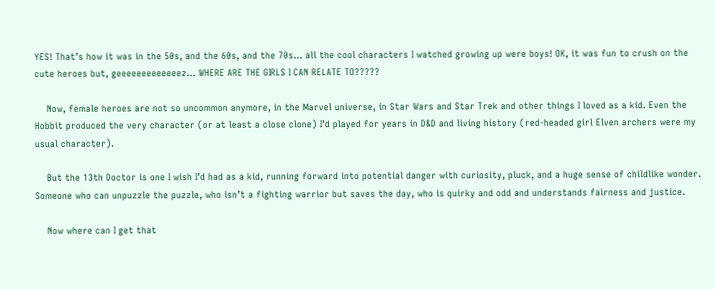YES! That’s how it was in the 50s, and the 60s, and the 70s… all the cool characters I watched growing up were boys! OK, it was fun to crush on the cute heroes but, geeeeeeeeeeeeez… WHERE ARE THE GIRLS I CAN RELATE TO?????

    Now, female heroes are not so uncommon anymore, in the Marvel universe, in Star Wars and Star Trek and other things I loved as a kid. Even the Hobbit produced the very character (or at least a close clone) I’d played for years in D&D and living history (red-headed girl Elven archers were my usual character).

    But the 13th Doctor is one I wish I’d had as a kid, running forward into potential danger with curiosity, pluck, and a huge sense of childlike wonder. Someone who can unpuzzle the puzzle, who isn’t a fighting warrior but saves the day, who is quirky and odd and understands fairness and justice.

    Now where can I get that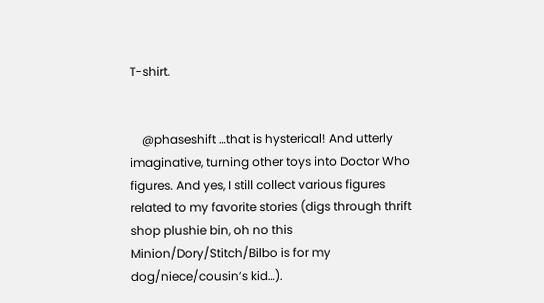T-shirt.


    @phaseshift …that is hysterical! And utterly imaginative, turning other toys into Doctor Who figures. And yes, I still collect various figures related to my favorite stories (digs through thrift shop plushie bin, oh no this Minion/Dory/Stitch/Bilbo is for my dog/niece/cousin’s kid…).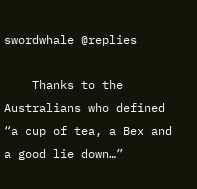swordwhale @replies

    Thanks to the Australians who defined “a cup of tea, a Bex and a good lie down…”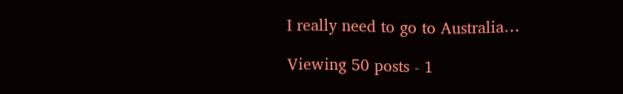I really need to go to Australia…

Viewing 50 posts - 1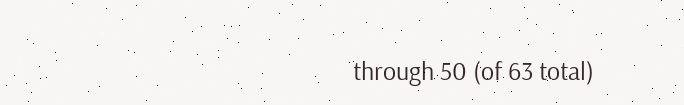through 50 (of 63 total)